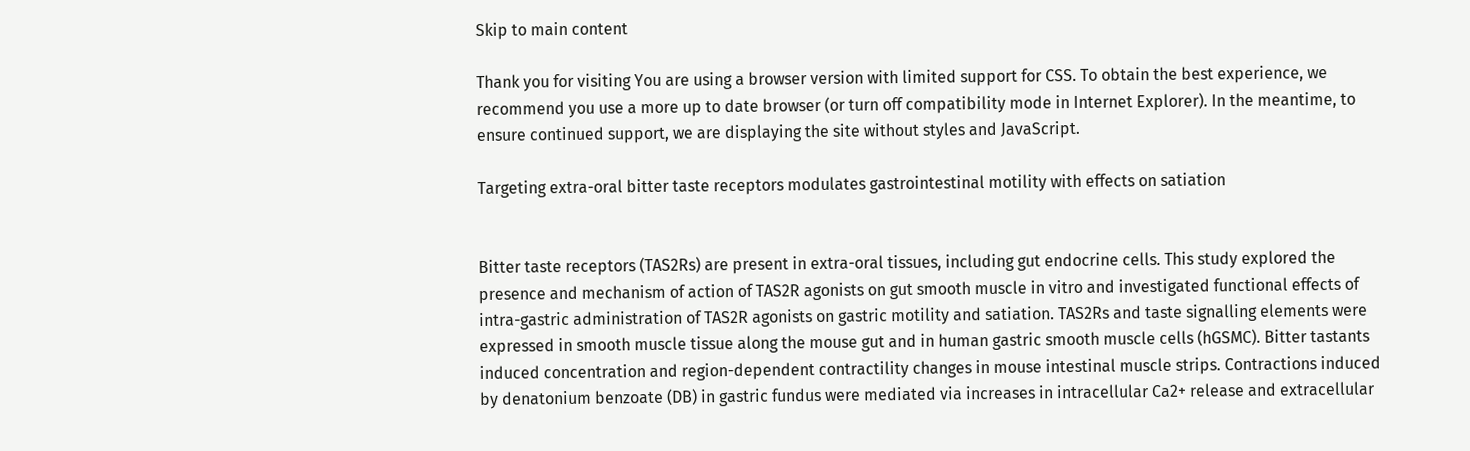Skip to main content

Thank you for visiting You are using a browser version with limited support for CSS. To obtain the best experience, we recommend you use a more up to date browser (or turn off compatibility mode in Internet Explorer). In the meantime, to ensure continued support, we are displaying the site without styles and JavaScript.

Targeting extra-oral bitter taste receptors modulates gastrointestinal motility with effects on satiation


Bitter taste receptors (TAS2Rs) are present in extra-oral tissues, including gut endocrine cells. This study explored the presence and mechanism of action of TAS2R agonists on gut smooth muscle in vitro and investigated functional effects of intra-gastric administration of TAS2R agonists on gastric motility and satiation. TAS2Rs and taste signalling elements were expressed in smooth muscle tissue along the mouse gut and in human gastric smooth muscle cells (hGSMC). Bitter tastants induced concentration and region-dependent contractility changes in mouse intestinal muscle strips. Contractions induced by denatonium benzoate (DB) in gastric fundus were mediated via increases in intracellular Ca2+ release and extracellular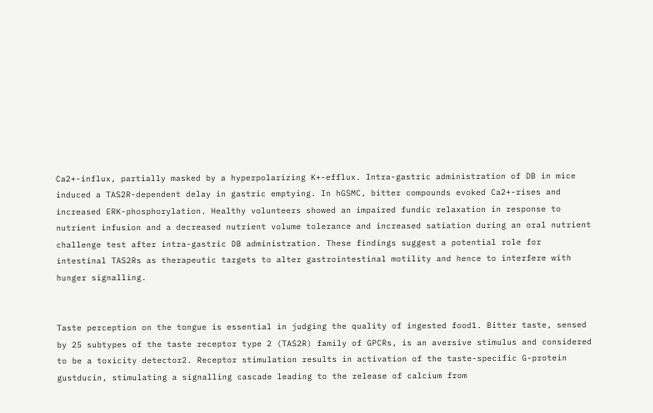Ca2+-influx, partially masked by a hyperpolarizing K+-efflux. Intra-gastric administration of DB in mice induced a TAS2R-dependent delay in gastric emptying. In hGSMC, bitter compounds evoked Ca2+-rises and increased ERK-phosphorylation. Healthy volunteers showed an impaired fundic relaxation in response to nutrient infusion and a decreased nutrient volume tolerance and increased satiation during an oral nutrient challenge test after intra-gastric DB administration. These findings suggest a potential role for intestinal TAS2Rs as therapeutic targets to alter gastrointestinal motility and hence to interfere with hunger signalling.


Taste perception on the tongue is essential in judging the quality of ingested food1. Bitter taste, sensed by 25 subtypes of the taste receptor type 2 (TAS2R) family of GPCRs, is an aversive stimulus and considered to be a toxicity detector2. Receptor stimulation results in activation of the taste-specific G-protein gustducin, stimulating a signalling cascade leading to the release of calcium from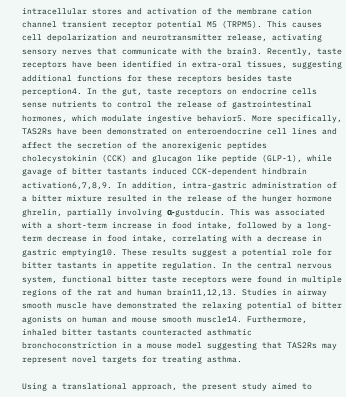intracellular stores and activation of the membrane cation channel transient receptor potential M5 (TRPM5). This causes cell depolarization and neurotransmitter release, activating sensory nerves that communicate with the brain3. Recently, taste receptors have been identified in extra-oral tissues, suggesting additional functions for these receptors besides taste perception4. In the gut, taste receptors on endocrine cells sense nutrients to control the release of gastrointestinal hormones, which modulate ingestive behavior5. More specifically, TAS2Rs have been demonstrated on enteroendocrine cell lines and affect the secretion of the anorexigenic peptides cholecystokinin (CCK) and glucagon like peptide (GLP-1), while gavage of bitter tastants induced CCK-dependent hindbrain activation6,7,8,9. In addition, intra-gastric administration of a bitter mixture resulted in the release of the hunger hormone ghrelin, partially involving α-gustducin. This was associated with a short-term increase in food intake, followed by a long-term decrease in food intake, correlating with a decrease in gastric emptying10. These results suggest a potential role for bitter tastants in appetite regulation. In the central nervous system, functional bitter taste receptors were found in multiple regions of the rat and human brain11,12,13. Studies in airway smooth muscle have demonstrated the relaxing potential of bitter agonists on human and mouse smooth muscle14. Furthermore, inhaled bitter tastants counteracted asthmatic bronchoconstriction in a mouse model suggesting that TAS2Rs may represent novel targets for treating asthma.

Using a translational approach, the present study aimed to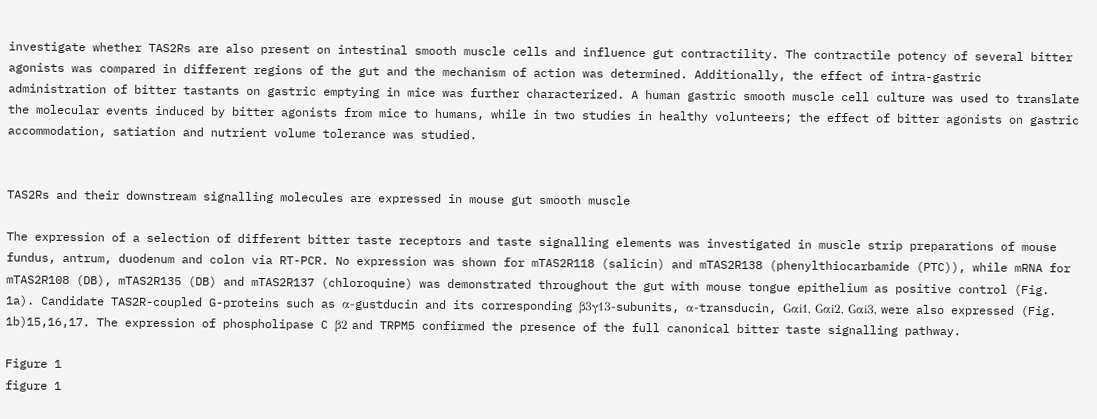investigate whether TAS2Rs are also present on intestinal smooth muscle cells and influence gut contractility. The contractile potency of several bitter agonists was compared in different regions of the gut and the mechanism of action was determined. Additionally, the effect of intra-gastric administration of bitter tastants on gastric emptying in mice was further characterized. A human gastric smooth muscle cell culture was used to translate the molecular events induced by bitter agonists from mice to humans, while in two studies in healthy volunteers; the effect of bitter agonists on gastric accommodation, satiation and nutrient volume tolerance was studied.


TAS2Rs and their downstream signalling molecules are expressed in mouse gut smooth muscle

The expression of a selection of different bitter taste receptors and taste signalling elements was investigated in muscle strip preparations of mouse fundus, antrum, duodenum and colon via RT-PCR. No expression was shown for mTAS2R118 (salicin) and mTAS2R138 (phenylthiocarbamide (PTC)), while mRNA for mTAS2R108 (DB), mTAS2R135 (DB) and mTAS2R137 (chloroquine) was demonstrated throughout the gut with mouse tongue epithelium as positive control (Fig. 1a). Candidate TAS2R-coupled G-proteins such as α-gustducin and its corresponding β3γ13-subunits, α-transducin, Gαi1, Gαi2, Gαi3, were also expressed (Fig. 1b)15,16,17. The expression of phospholipase C β2 and TRPM5 confirmed the presence of the full canonical bitter taste signalling pathway.

Figure 1
figure 1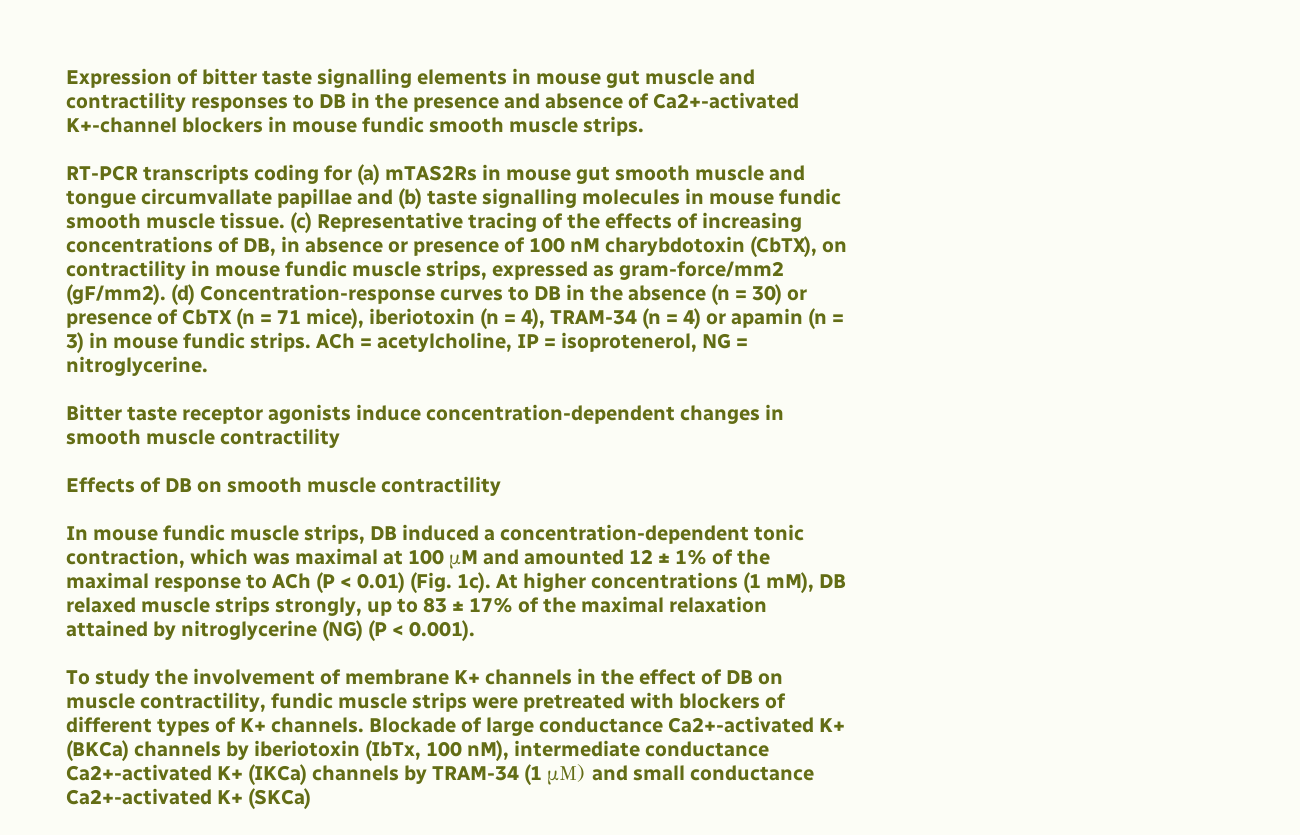Expression of bitter taste signalling elements in mouse gut muscle and contractility responses to DB in the presence and absence of Ca2+-activated K+-channel blockers in mouse fundic smooth muscle strips.

RT-PCR transcripts coding for (a) mTAS2Rs in mouse gut smooth muscle and tongue circumvallate papillae and (b) taste signalling molecules in mouse fundic smooth muscle tissue. (c) Representative tracing of the effects of increasing concentrations of DB, in absence or presence of 100 nM charybdotoxin (CbTX), on contractility in mouse fundic muscle strips, expressed as gram-force/mm2 (gF/mm2). (d) Concentration-response curves to DB in the absence (n = 30) or presence of CbTX (n = 71 mice), iberiotoxin (n = 4), TRAM-34 (n = 4) or apamin (n = 3) in mouse fundic strips. ACh = acetylcholine, IP = isoprotenerol, NG = nitroglycerine.

Bitter taste receptor agonists induce concentration-dependent changes in smooth muscle contractility

Effects of DB on smooth muscle contractility

In mouse fundic muscle strips, DB induced a concentration-dependent tonic contraction, which was maximal at 100 μM and amounted 12 ± 1% of the maximal response to ACh (P < 0.01) (Fig. 1c). At higher concentrations (1 mM), DB relaxed muscle strips strongly, up to 83 ± 17% of the maximal relaxation attained by nitroglycerine (NG) (P < 0.001).

To study the involvement of membrane K+ channels in the effect of DB on muscle contractility, fundic muscle strips were pretreated with blockers of different types of K+ channels. Blockade of large conductance Ca2+-activated K+ (BKCa) channels by iberiotoxin (IbTx, 100 nM), intermediate conductance Ca2+-activated K+ (IKCa) channels by TRAM-34 (1 μM) and small conductance Ca2+-activated K+ (SKCa)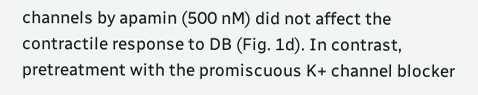channels by apamin (500 nM) did not affect the contractile response to DB (Fig. 1d). In contrast, pretreatment with the promiscuous K+ channel blocker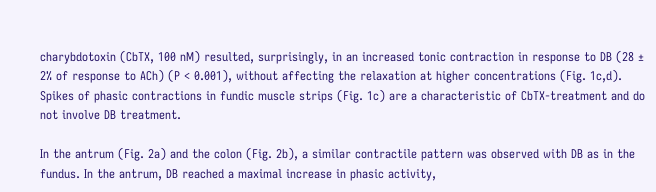charybdotoxin (CbTX, 100 nM) resulted, surprisingly, in an increased tonic contraction in response to DB (28 ± 2% of response to ACh) (P < 0.001), without affecting the relaxation at higher concentrations (Fig. 1c,d). Spikes of phasic contractions in fundic muscle strips (Fig. 1c) are a characteristic of CbTX-treatment and do not involve DB treatment.

In the antrum (Fig. 2a) and the colon (Fig. 2b), a similar contractile pattern was observed with DB as in the fundus. In the antrum, DB reached a maximal increase in phasic activity,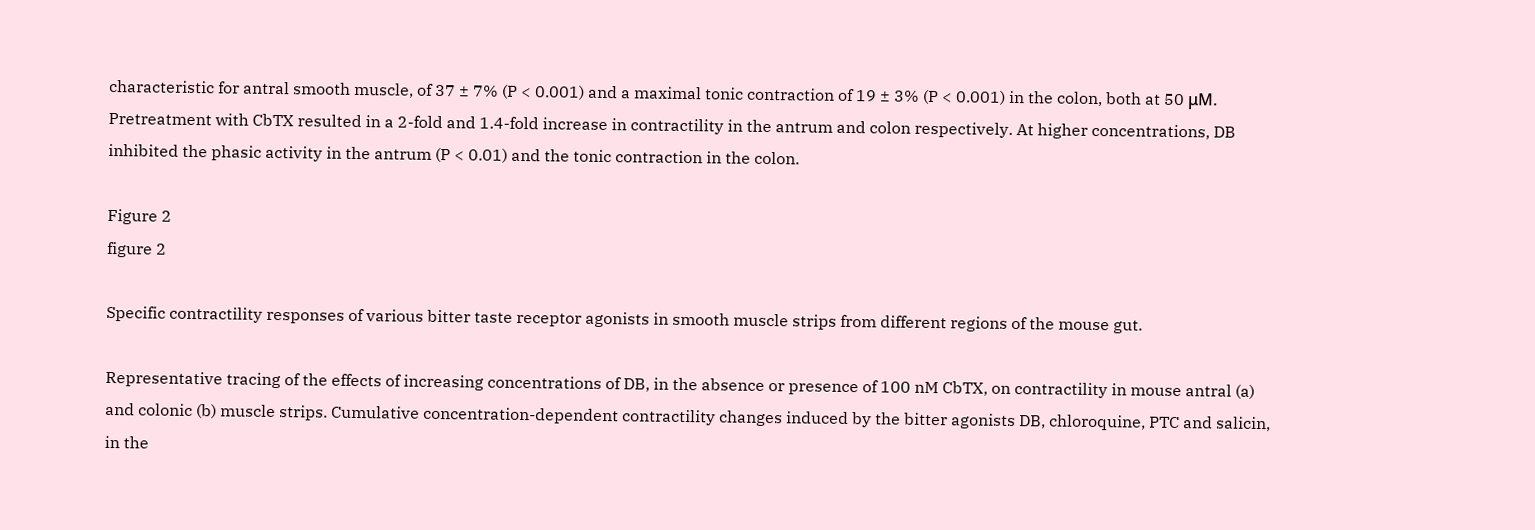characteristic for antral smooth muscle, of 37 ± 7% (P < 0.001) and a maximal tonic contraction of 19 ± 3% (P < 0.001) in the colon, both at 50 μM. Pretreatment with CbTX resulted in a 2-fold and 1.4-fold increase in contractility in the antrum and colon respectively. At higher concentrations, DB inhibited the phasic activity in the antrum (P < 0.01) and the tonic contraction in the colon.

Figure 2
figure 2

Specific contractility responses of various bitter taste receptor agonists in smooth muscle strips from different regions of the mouse gut.

Representative tracing of the effects of increasing concentrations of DB, in the absence or presence of 100 nM CbTX, on contractility in mouse antral (a) and colonic (b) muscle strips. Cumulative concentration-dependent contractility changes induced by the bitter agonists DB, chloroquine, PTC and salicin, in the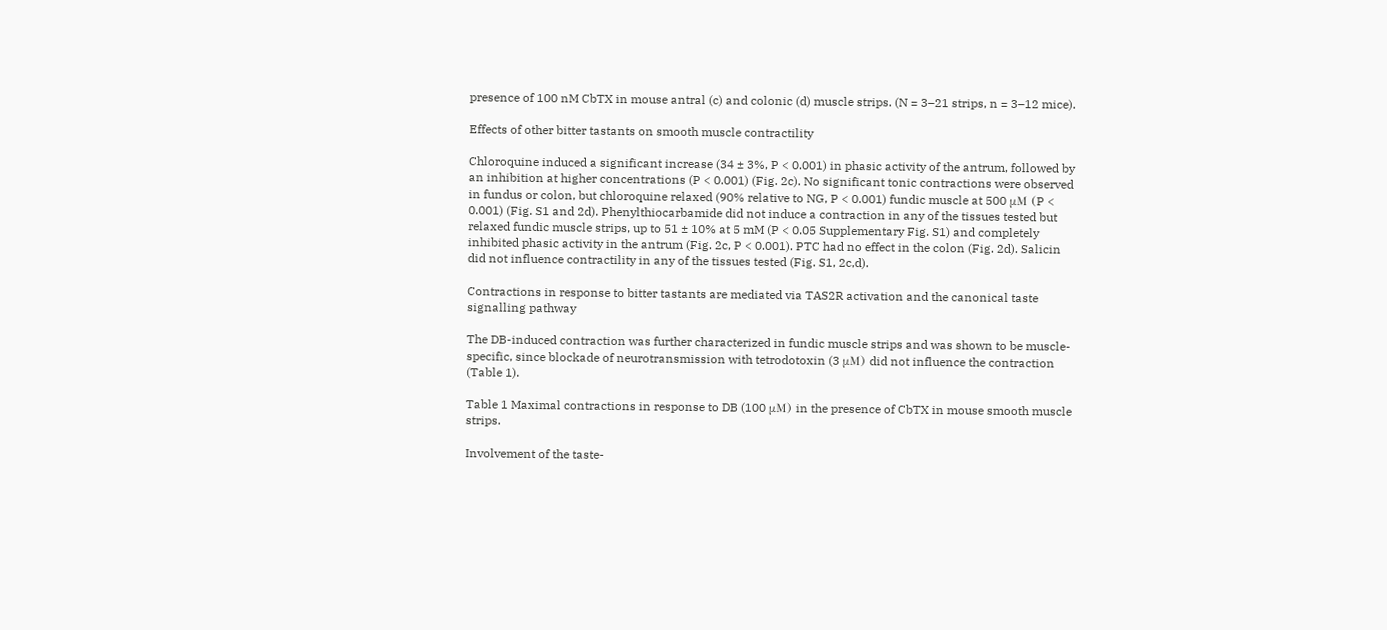presence of 100 nM CbTX in mouse antral (c) and colonic (d) muscle strips. (N = 3–21 strips, n = 3–12 mice).

Effects of other bitter tastants on smooth muscle contractility

Chloroquine induced a significant increase (34 ± 3%, P < 0.001) in phasic activity of the antrum, followed by an inhibition at higher concentrations (P < 0.001) (Fig. 2c). No significant tonic contractions were observed in fundus or colon, but chloroquine relaxed (90% relative to NG, P < 0.001) fundic muscle at 500 μM (P < 0.001) (Fig. S1 and 2d). Phenylthiocarbamide did not induce a contraction in any of the tissues tested but relaxed fundic muscle strips, up to 51 ± 10% at 5 mM (P < 0.05 Supplementary Fig. S1) and completely inhibited phasic activity in the antrum (Fig. 2c, P < 0.001). PTC had no effect in the colon (Fig. 2d). Salicin did not influence contractility in any of the tissues tested (Fig. S1, 2c,d).

Contractions in response to bitter tastants are mediated via TAS2R activation and the canonical taste signalling pathway

The DB-induced contraction was further characterized in fundic muscle strips and was shown to be muscle-specific, since blockade of neurotransmission with tetrodotoxin (3 μM) did not influence the contraction (Table 1).

Table 1 Maximal contractions in response to DB (100 μM) in the presence of CbTX in mouse smooth muscle strips.

Involvement of the taste-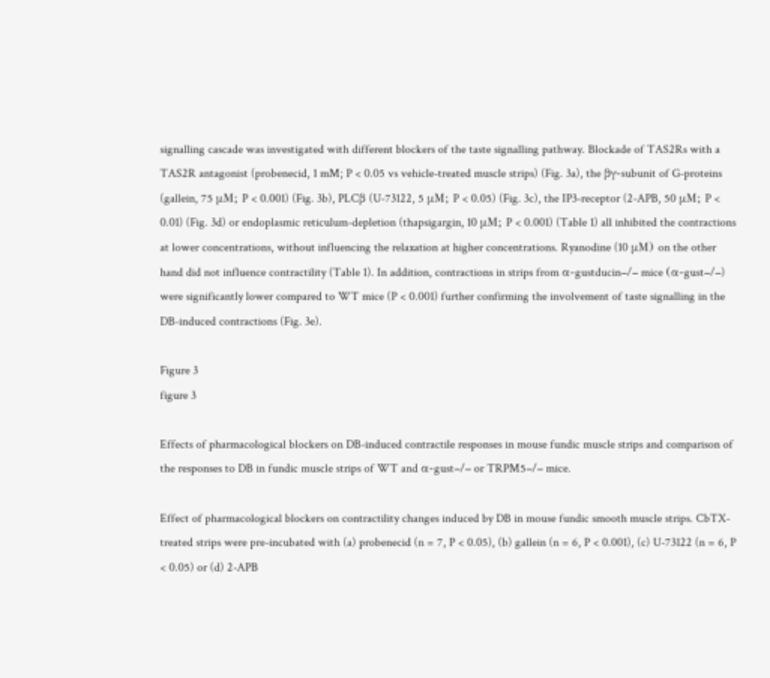signalling cascade was investigated with different blockers of the taste signalling pathway. Blockade of TAS2Rs with a TAS2R antagonist (probenecid, 1 mM; P < 0.05 vs vehicle-treated muscle strips) (Fig. 3a), the βγ-subunit of G-proteins (gallein, 75 μM; P < 0.001) (Fig. 3b), PLCβ (U-73122, 5 μM; P < 0.05) (Fig. 3c), the IP3-receptor (2-APB, 50 μM; P < 0.01) (Fig. 3d) or endoplasmic reticulum-depletion (thapsigargin, 10 μM; P < 0.001) (Table 1) all inhibited the contractions at lower concentrations, without influencing the relaxation at higher concentrations. Ryanodine (10 μM) on the other hand did not influence contractility (Table 1). In addition, contractions in strips from α-gustducin−/− mice (α-gust−/−) were significantly lower compared to WT mice (P < 0.001) further confirming the involvement of taste signalling in the DB-induced contractions (Fig. 3e).

Figure 3
figure 3

Effects of pharmacological blockers on DB-induced contractile responses in mouse fundic muscle strips and comparison of the responses to DB in fundic muscle strips of WT and α-gust−/− or TRPM5−/− mice.

Effect of pharmacological blockers on contractility changes induced by DB in mouse fundic smooth muscle strips. CbTX-treated strips were pre-incubated with (a) probenecid (n = 7, P < 0.05), (b) gallein (n = 6, P < 0.001), (c) U-73122 (n = 6, P < 0.05) or (d) 2-APB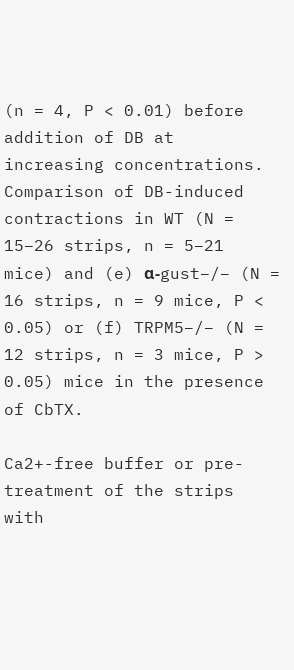(n = 4, P < 0.01) before addition of DB at increasing concentrations. Comparison of DB-induced contractions in WT (N = 15–26 strips, n = 5–21 mice) and (e) α-gust−/− (N = 16 strips, n = 9 mice, P < 0.05) or (f) TRPM5−/− (N = 12 strips, n = 3 mice, P > 0.05) mice in the presence of CbTX.

Ca2+-free buffer or pre-treatment of the strips with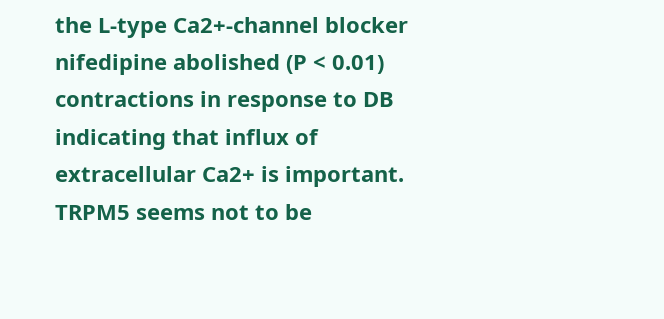the L-type Ca2+-channel blocker nifedipine abolished (P < 0.01) contractions in response to DB indicating that influx of extracellular Ca2+ is important. TRPM5 seems not to be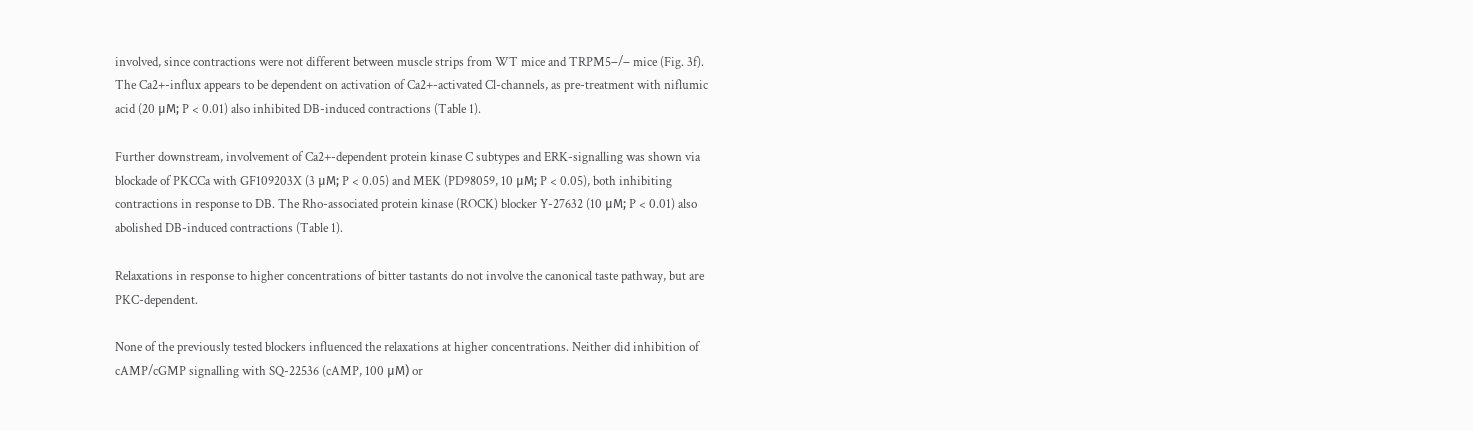involved, since contractions were not different between muscle strips from WT mice and TRPM5−/− mice (Fig. 3f). The Ca2+-influx appears to be dependent on activation of Ca2+-activated Cl-channels, as pre-treatment with niflumic acid (20 μM; P < 0.01) also inhibited DB-induced contractions (Table 1).

Further downstream, involvement of Ca2+-dependent protein kinase C subtypes and ERK-signalling was shown via blockade of PKCCa with GF109203X (3 μM; P < 0.05) and MEK (PD98059, 10 μM; P < 0.05), both inhibiting contractions in response to DB. The Rho-associated protein kinase (ROCK) blocker Y-27632 (10 μM; P < 0.01) also abolished DB-induced contractions (Table 1).

Relaxations in response to higher concentrations of bitter tastants do not involve the canonical taste pathway, but are PKC-dependent.

None of the previously tested blockers influenced the relaxations at higher concentrations. Neither did inhibition of cAMP/cGMP signalling with SQ-22536 (cAMP, 100 μM) or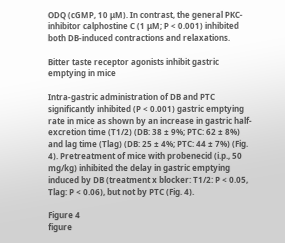ODQ (cGMP, 10 μM). In contrast, the general PKC-inhibitor calphostine C (1 μM; P < 0.001) inhibited both DB-induced contractions and relaxations.

Bitter taste receptor agonists inhibit gastric emptying in mice

Intra-gastric administration of DB and PTC significantly inhibited (P < 0.001) gastric emptying rate in mice as shown by an increase in gastric half-excretion time (T1/2) (DB: 38 ± 9%; PTC: 62 ± 8%) and lag time (Tlag) (DB: 25 ± 4%; PTC: 44 ± 7%) (Fig. 4). Pretreatment of mice with probenecid (i.p., 50 mg/kg) inhibited the delay in gastric emptying induced by DB (treatment x blocker: T1/2: P < 0.05, Tlag: P < 0.06), but not by PTC (Fig. 4).

Figure 4
figure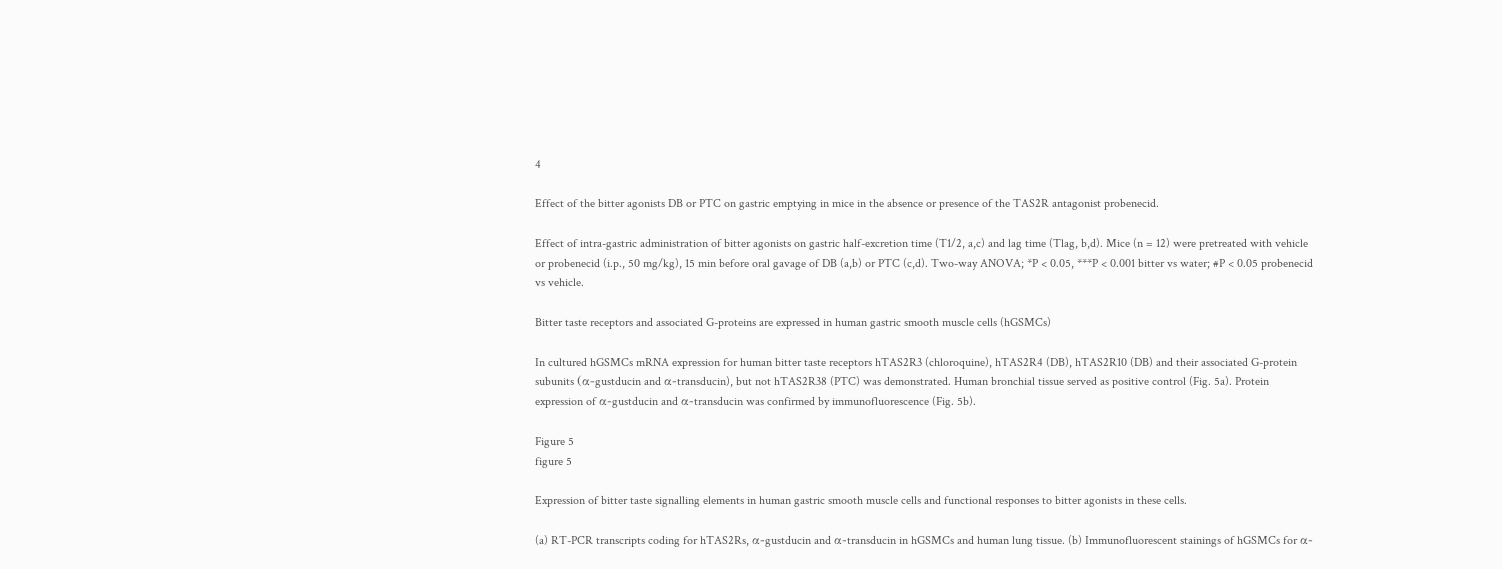4

Effect of the bitter agonists DB or PTC on gastric emptying in mice in the absence or presence of the TAS2R antagonist probenecid.

Effect of intra-gastric administration of bitter agonists on gastric half-excretion time (T1/2, a,c) and lag time (Tlag, b,d). Mice (n = 12) were pretreated with vehicle or probenecid (i.p., 50 mg/kg), 15 min before oral gavage of DB (a,b) or PTC (c,d). Two-way ANOVA; *P < 0.05, ***P < 0.001 bitter vs water; #P < 0.05 probenecid vs vehicle.

Bitter taste receptors and associated G-proteins are expressed in human gastric smooth muscle cells (hGSMCs)

In cultured hGSMCs mRNA expression for human bitter taste receptors hTAS2R3 (chloroquine), hTAS2R4 (DB), hTAS2R10 (DB) and their associated G-protein subunits (α-gustducin and α-transducin), but not hTAS2R38 (PTC) was demonstrated. Human bronchial tissue served as positive control (Fig. 5a). Protein expression of α-gustducin and α-transducin was confirmed by immunofluorescence (Fig. 5b).

Figure 5
figure 5

Expression of bitter taste signalling elements in human gastric smooth muscle cells and functional responses to bitter agonists in these cells.

(a) RT-PCR transcripts coding for hTAS2Rs, α-gustducin and α-transducin in hGSMCs and human lung tissue. (b) Immunofluorescent stainings of hGSMCs for α-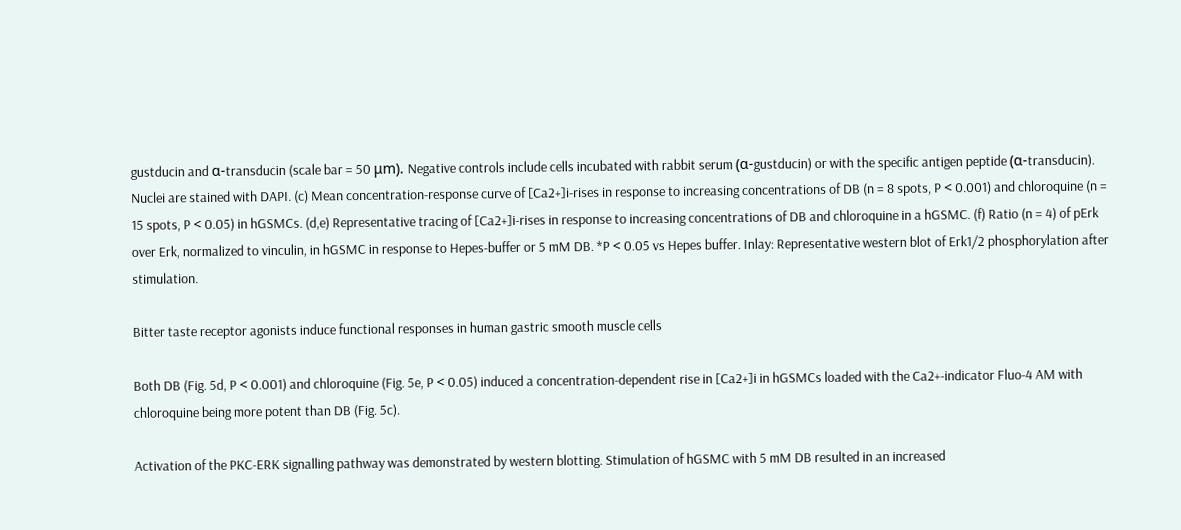gustducin and α-transducin (scale bar = 50 μm). Negative controls include cells incubated with rabbit serum (α-gustducin) or with the specific antigen peptide (α-transducin). Nuclei are stained with DAPI. (c) Mean concentration-response curve of [Ca2+]i-rises in response to increasing concentrations of DB (n = 8 spots, P < 0.001) and chloroquine (n = 15 spots, P < 0.05) in hGSMCs. (d,e) Representative tracing of [Ca2+]i-rises in response to increasing concentrations of DB and chloroquine in a hGSMC. (f) Ratio (n = 4) of pErk over Erk, normalized to vinculin, in hGSMC in response to Hepes-buffer or 5 mM DB. *P < 0.05 vs Hepes buffer. Inlay: Representative western blot of Erk1/2 phosphorylation after stimulation.

Bitter taste receptor agonists induce functional responses in human gastric smooth muscle cells

Both DB (Fig. 5d, P < 0.001) and chloroquine (Fig. 5e, P < 0.05) induced a concentration-dependent rise in [Ca2+]i in hGSMCs loaded with the Ca2+-indicator Fluo-4 AM with chloroquine being more potent than DB (Fig. 5c).

Activation of the PKC-ERK signalling pathway was demonstrated by western blotting. Stimulation of hGSMC with 5 mM DB resulted in an increased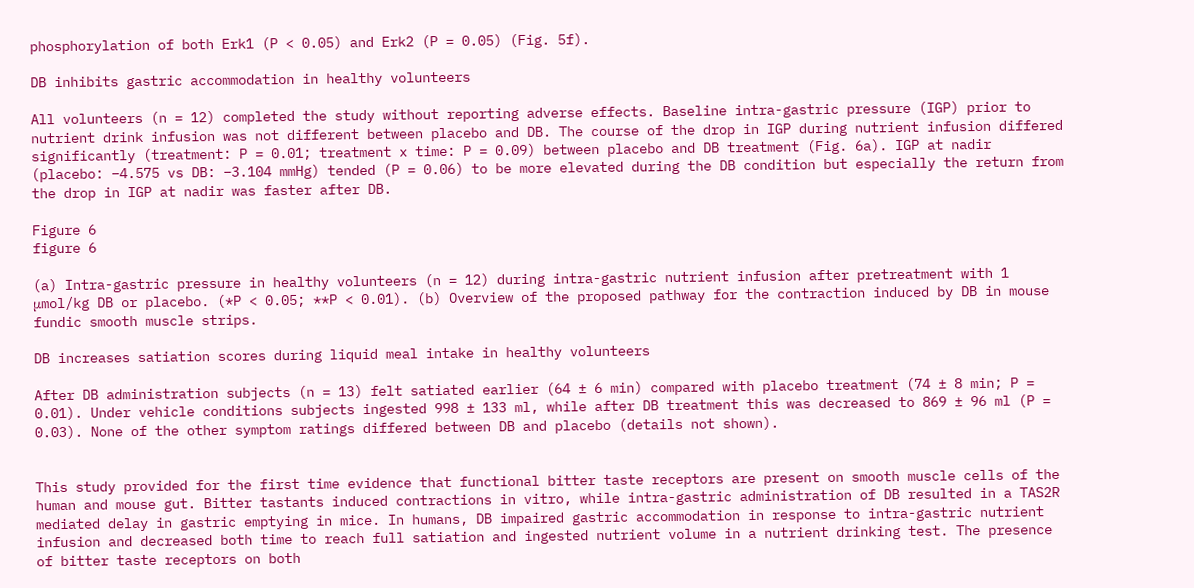phosphorylation of both Erk1 (P < 0.05) and Erk2 (P = 0.05) (Fig. 5f).

DB inhibits gastric accommodation in healthy volunteers

All volunteers (n = 12) completed the study without reporting adverse effects. Baseline intra-gastric pressure (IGP) prior to nutrient drink infusion was not different between placebo and DB. The course of the drop in IGP during nutrient infusion differed significantly (treatment: P = 0.01; treatment x time: P = 0.09) between placebo and DB treatment (Fig. 6a). IGP at nadir (placebo: −4.575 vs DB: −3.104 mmHg) tended (P = 0.06) to be more elevated during the DB condition but especially the return from the drop in IGP at nadir was faster after DB.

Figure 6
figure 6

(a) Intra-gastric pressure in healthy volunteers (n = 12) during intra-gastric nutrient infusion after pretreatment with 1 μmol/kg DB or placebo. (*P < 0.05; **P < 0.01). (b) Overview of the proposed pathway for the contraction induced by DB in mouse fundic smooth muscle strips.

DB increases satiation scores during liquid meal intake in healthy volunteers

After DB administration subjects (n = 13) felt satiated earlier (64 ± 6 min) compared with placebo treatment (74 ± 8 min; P = 0.01). Under vehicle conditions subjects ingested 998 ± 133 ml, while after DB treatment this was decreased to 869 ± 96 ml (P = 0.03). None of the other symptom ratings differed between DB and placebo (details not shown).


This study provided for the first time evidence that functional bitter taste receptors are present on smooth muscle cells of the human and mouse gut. Bitter tastants induced contractions in vitro, while intra-gastric administration of DB resulted in a TAS2R mediated delay in gastric emptying in mice. In humans, DB impaired gastric accommodation in response to intra-gastric nutrient infusion and decreased both time to reach full satiation and ingested nutrient volume in a nutrient drinking test. The presence of bitter taste receptors on both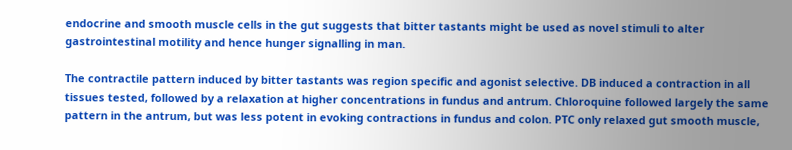endocrine and smooth muscle cells in the gut suggests that bitter tastants might be used as novel stimuli to alter gastrointestinal motility and hence hunger signalling in man.

The contractile pattern induced by bitter tastants was region specific and agonist selective. DB induced a contraction in all tissues tested, followed by a relaxation at higher concentrations in fundus and antrum. Chloroquine followed largely the same pattern in the antrum, but was less potent in evoking contractions in fundus and colon. PTC only relaxed gut smooth muscle,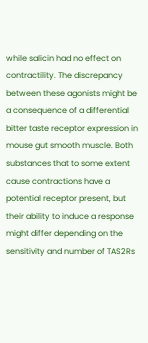while salicin had no effect on contractility. The discrepancy between these agonists might be a consequence of a differential bitter taste receptor expression in mouse gut smooth muscle. Both substances that to some extent cause contractions have a potential receptor present, but their ability to induce a response might differ depending on the sensitivity and number of TAS2Rs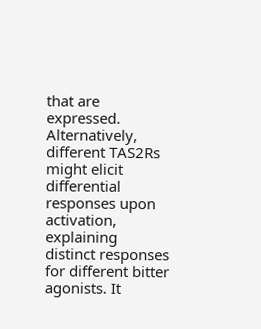that are expressed. Alternatively, different TAS2Rs might elicit differential responses upon activation, explaining distinct responses for different bitter agonists. It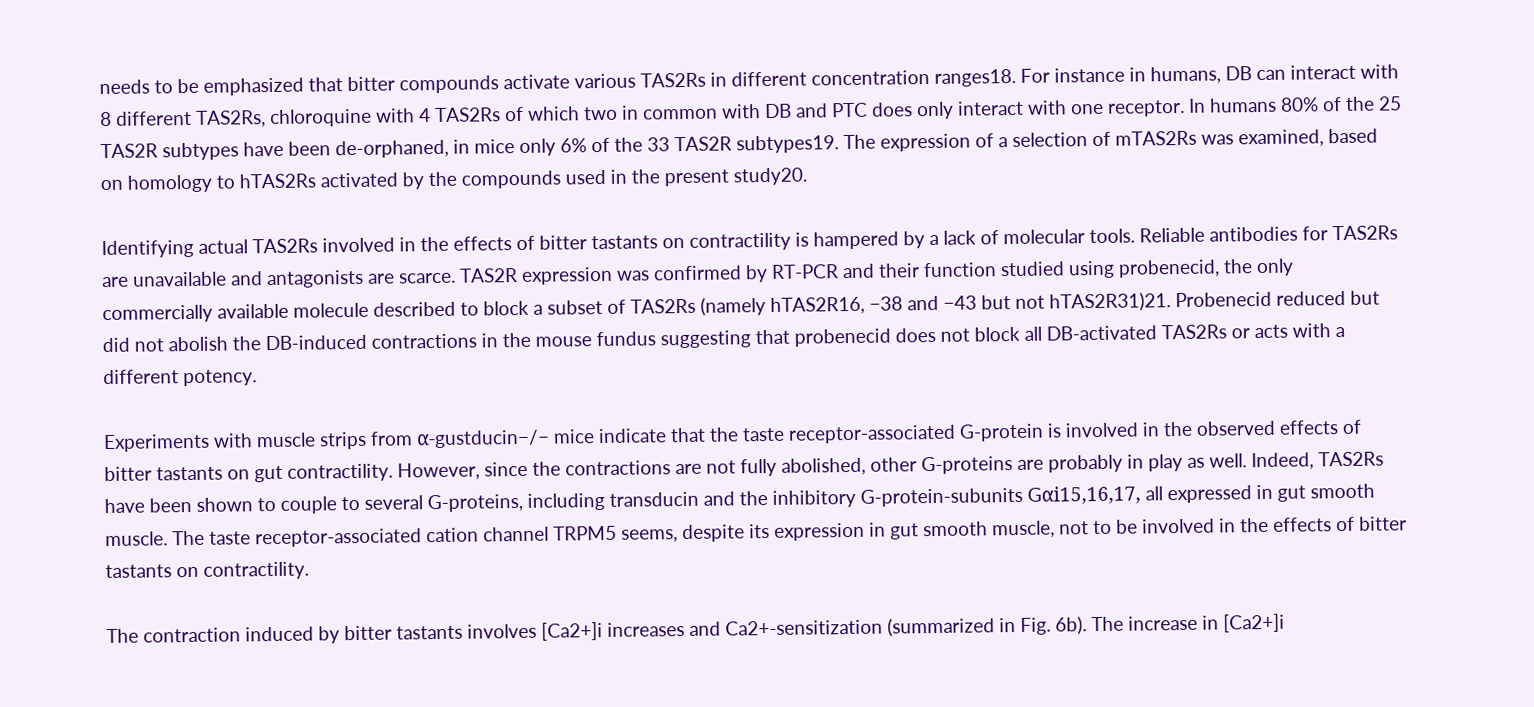needs to be emphasized that bitter compounds activate various TAS2Rs in different concentration ranges18. For instance in humans, DB can interact with 8 different TAS2Rs, chloroquine with 4 TAS2Rs of which two in common with DB and PTC does only interact with one receptor. In humans 80% of the 25 TAS2R subtypes have been de-orphaned, in mice only 6% of the 33 TAS2R subtypes19. The expression of a selection of mTAS2Rs was examined, based on homology to hTAS2Rs activated by the compounds used in the present study20.

Identifying actual TAS2Rs involved in the effects of bitter tastants on contractility is hampered by a lack of molecular tools. Reliable antibodies for TAS2Rs are unavailable and antagonists are scarce. TAS2R expression was confirmed by RT-PCR and their function studied using probenecid, the only commercially available molecule described to block a subset of TAS2Rs (namely hTAS2R16, −38 and −43 but not hTAS2R31)21. Probenecid reduced but did not abolish the DB-induced contractions in the mouse fundus suggesting that probenecid does not block all DB-activated TAS2Rs or acts with a different potency.

Experiments with muscle strips from α-gustducin−/− mice indicate that the taste receptor-associated G-protein is involved in the observed effects of bitter tastants on gut contractility. However, since the contractions are not fully abolished, other G-proteins are probably in play as well. Indeed, TAS2Rs have been shown to couple to several G-proteins, including transducin and the inhibitory G-protein-subunits Gαi15,16,17, all expressed in gut smooth muscle. The taste receptor-associated cation channel TRPM5 seems, despite its expression in gut smooth muscle, not to be involved in the effects of bitter tastants on contractility.

The contraction induced by bitter tastants involves [Ca2+]i increases and Ca2+-sensitization (summarized in Fig. 6b). The increase in [Ca2+]i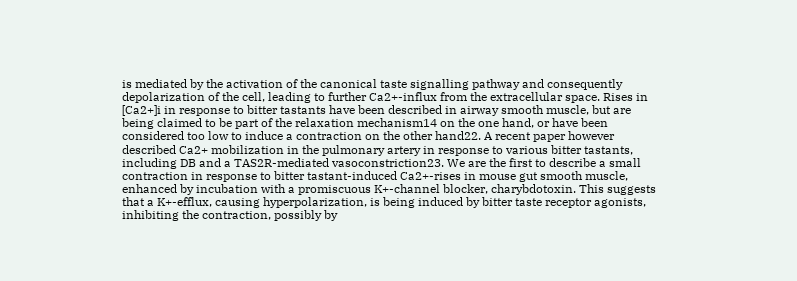is mediated by the activation of the canonical taste signalling pathway and consequently depolarization of the cell, leading to further Ca2+-influx from the extracellular space. Rises in [Ca2+]i in response to bitter tastants have been described in airway smooth muscle, but are being claimed to be part of the relaxation mechanism14 on the one hand, or have been considered too low to induce a contraction on the other hand22. A recent paper however described Ca2+ mobilization in the pulmonary artery in response to various bitter tastants, including DB and a TAS2R-mediated vasoconstriction23. We are the first to describe a small contraction in response to bitter tastant-induced Ca2+-rises in mouse gut smooth muscle, enhanced by incubation with a promiscuous K+-channel blocker, charybdotoxin. This suggests that a K+-efflux, causing hyperpolarization, is being induced by bitter taste receptor agonists, inhibiting the contraction, possibly by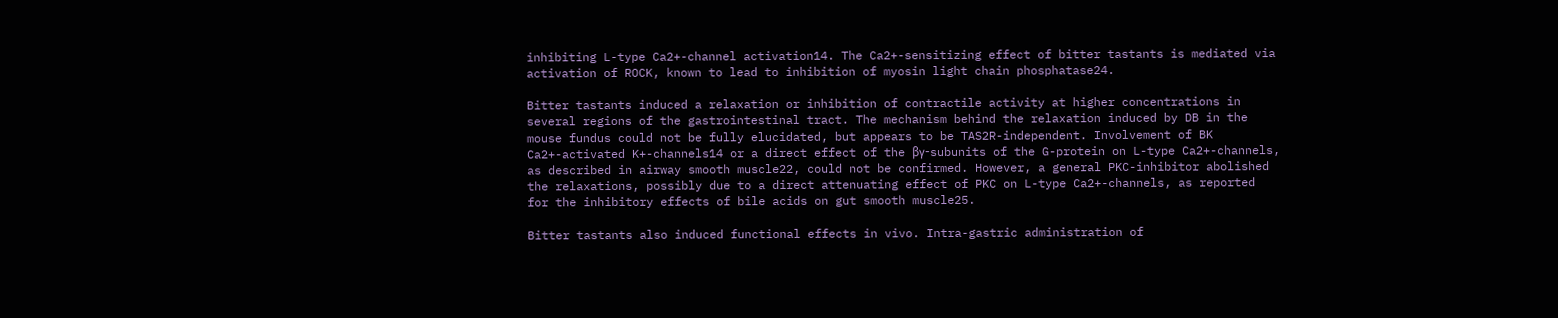inhibiting L-type Ca2+-channel activation14. The Ca2+-sensitizing effect of bitter tastants is mediated via activation of ROCK, known to lead to inhibition of myosin light chain phosphatase24.

Bitter tastants induced a relaxation or inhibition of contractile activity at higher concentrations in several regions of the gastrointestinal tract. The mechanism behind the relaxation induced by DB in the mouse fundus could not be fully elucidated, but appears to be TAS2R-independent. Involvement of BK Ca2+-activated K+-channels14 or a direct effect of the βγ-subunits of the G-protein on L-type Ca2+-channels, as described in airway smooth muscle22, could not be confirmed. However, a general PKC-inhibitor abolished the relaxations, possibly due to a direct attenuating effect of PKC on L-type Ca2+-channels, as reported for the inhibitory effects of bile acids on gut smooth muscle25.

Bitter tastants also induced functional effects in vivo. Intra-gastric administration of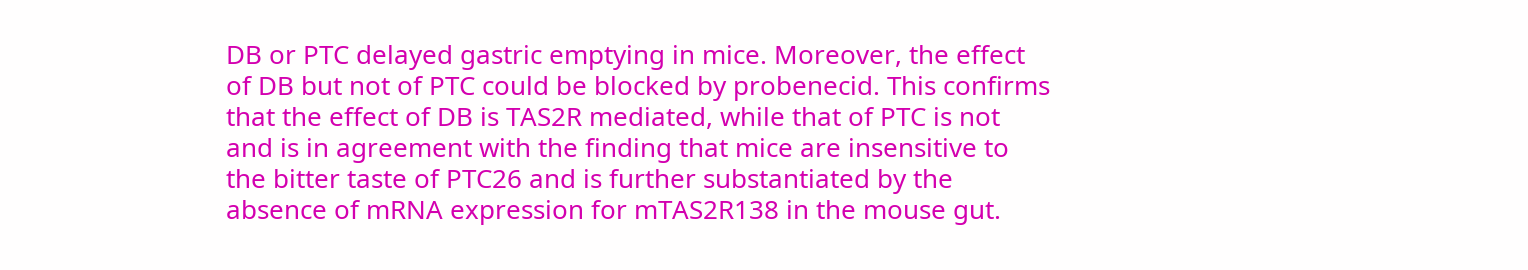DB or PTC delayed gastric emptying in mice. Moreover, the effect of DB but not of PTC could be blocked by probenecid. This confirms that the effect of DB is TAS2R mediated, while that of PTC is not and is in agreement with the finding that mice are insensitive to the bitter taste of PTC26 and is further substantiated by the absence of mRNA expression for mTAS2R138 in the mouse gut.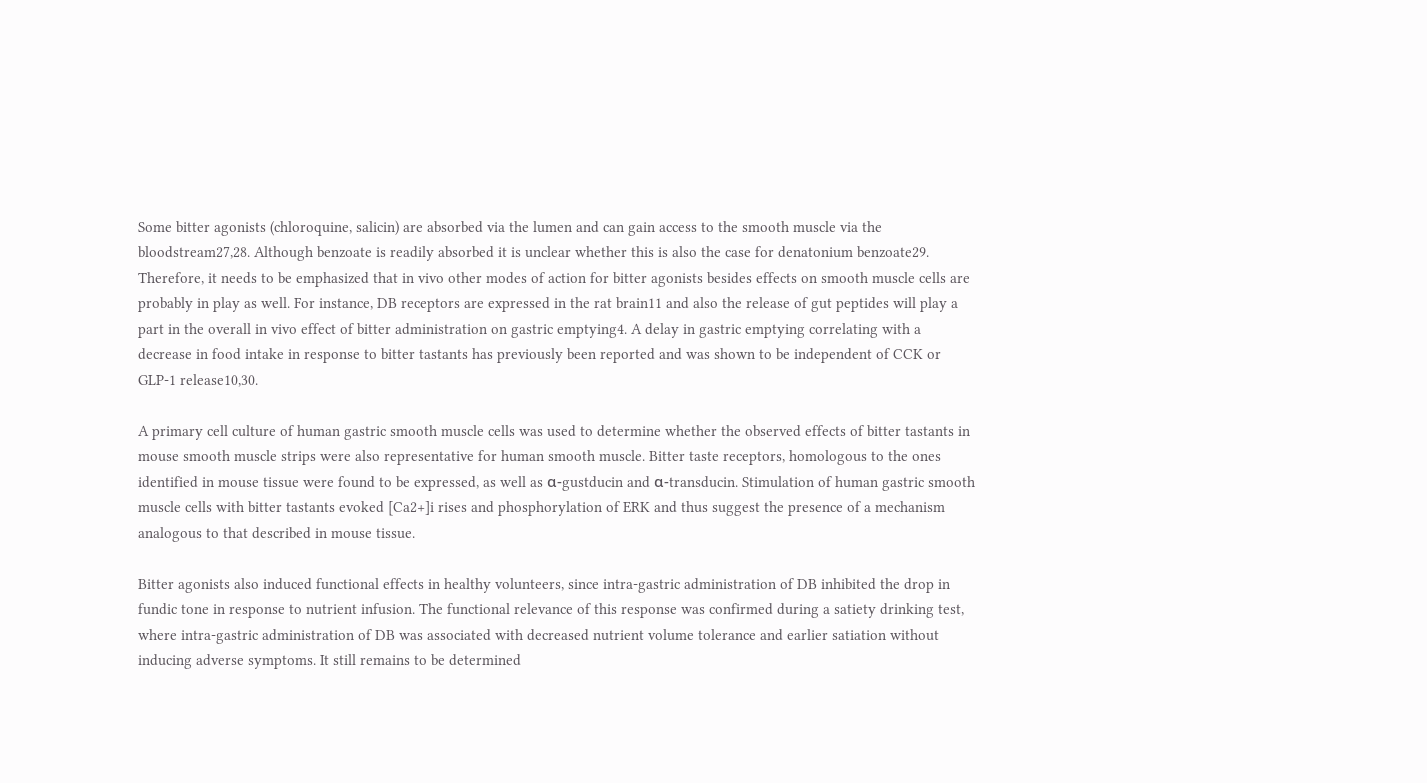Some bitter agonists (chloroquine, salicin) are absorbed via the lumen and can gain access to the smooth muscle via the bloodstream27,28. Although benzoate is readily absorbed it is unclear whether this is also the case for denatonium benzoate29. Therefore, it needs to be emphasized that in vivo other modes of action for bitter agonists besides effects on smooth muscle cells are probably in play as well. For instance, DB receptors are expressed in the rat brain11 and also the release of gut peptides will play a part in the overall in vivo effect of bitter administration on gastric emptying4. A delay in gastric emptying correlating with a decrease in food intake in response to bitter tastants has previously been reported and was shown to be independent of CCK or GLP-1 release10,30.

A primary cell culture of human gastric smooth muscle cells was used to determine whether the observed effects of bitter tastants in mouse smooth muscle strips were also representative for human smooth muscle. Bitter taste receptors, homologous to the ones identified in mouse tissue were found to be expressed, as well as α-gustducin and α-transducin. Stimulation of human gastric smooth muscle cells with bitter tastants evoked [Ca2+]i rises and phosphorylation of ERK and thus suggest the presence of a mechanism analogous to that described in mouse tissue.

Bitter agonists also induced functional effects in healthy volunteers, since intra-gastric administration of DB inhibited the drop in fundic tone in response to nutrient infusion. The functional relevance of this response was confirmed during a satiety drinking test, where intra-gastric administration of DB was associated with decreased nutrient volume tolerance and earlier satiation without inducing adverse symptoms. It still remains to be determined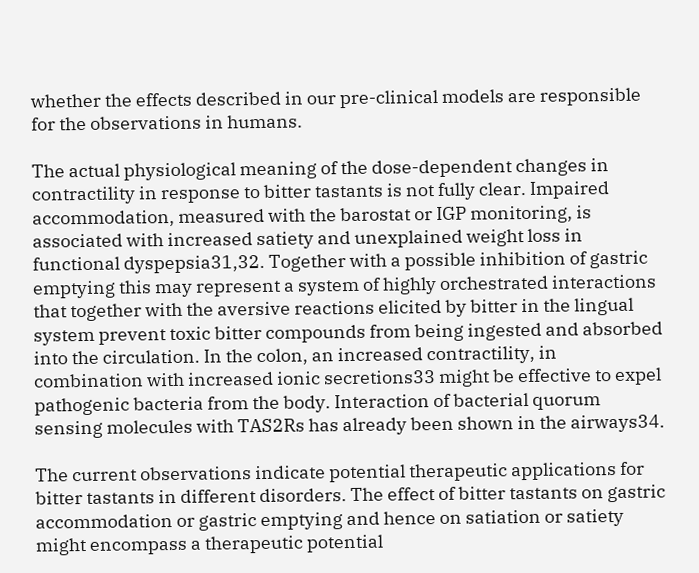whether the effects described in our pre-clinical models are responsible for the observations in humans.

The actual physiological meaning of the dose-dependent changes in contractility in response to bitter tastants is not fully clear. Impaired accommodation, measured with the barostat or IGP monitoring, is associated with increased satiety and unexplained weight loss in functional dyspepsia31,32. Together with a possible inhibition of gastric emptying this may represent a system of highly orchestrated interactions that together with the aversive reactions elicited by bitter in the lingual system prevent toxic bitter compounds from being ingested and absorbed into the circulation. In the colon, an increased contractility, in combination with increased ionic secretions33 might be effective to expel pathogenic bacteria from the body. Interaction of bacterial quorum sensing molecules with TAS2Rs has already been shown in the airways34.

The current observations indicate potential therapeutic applications for bitter tastants in different disorders. The effect of bitter tastants on gastric accommodation or gastric emptying and hence on satiation or satiety might encompass a therapeutic potential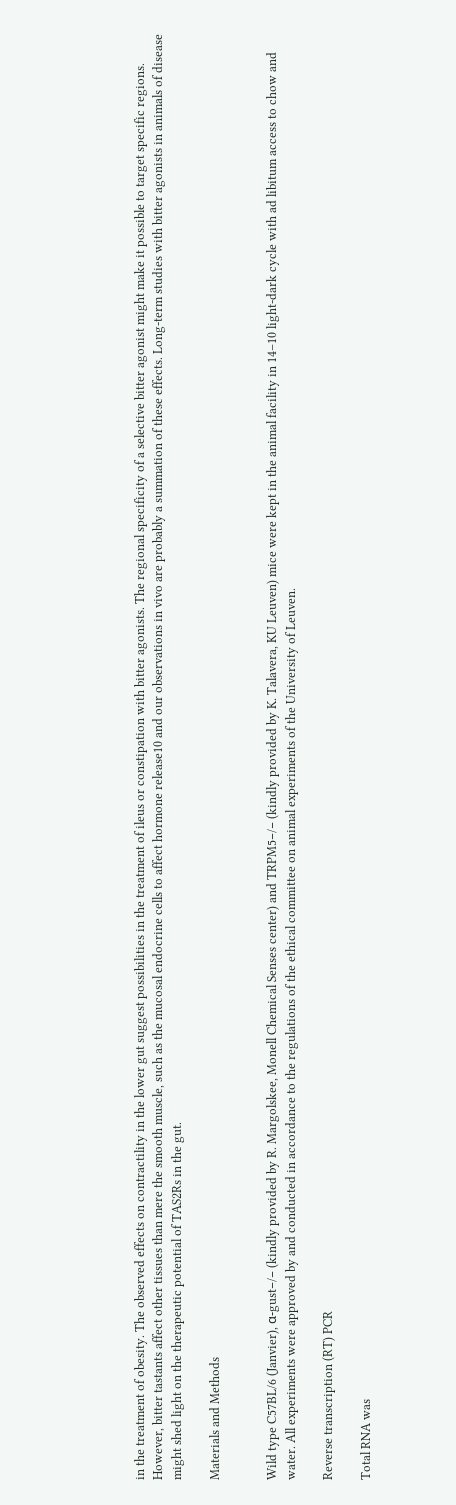in the treatment of obesity. The observed effects on contractility in the lower gut suggest possibilities in the treatment of ileus or constipation with bitter agonists. The regional specificity of a selective bitter agonist might make it possible to target specific regions. However, bitter tastants affect other tissues than mere the smooth muscle, such as the mucosal endocrine cells to affect hormone release10 and our observations in vivo are probably a summation of these effects. Long-term studies with bitter agonists in animals of disease might shed light on the therapeutic potential of TAS2Rs in the gut.

Materials and Methods


Wild type C57BL/6 (Janvier), α-gust−/− (kindly provided by R. Margolskee, Monell Chemical Senses center) and TRPM5−/− (kindly provided by K. Talavera, KU Leuven) mice were kept in the animal facility in 14–10 light-dark cycle with ad libitum access to chow and water. All experiments were approved by and conducted in accordance to the regulations of the ethical committee on animal experiments of the University of Leuven.

Reverse transcription (RT) PCR

Total RNA was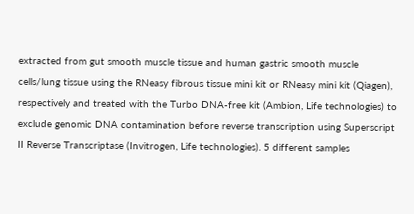extracted from gut smooth muscle tissue and human gastric smooth muscle cells/lung tissue using the RNeasy fibrous tissue mini kit or RNeasy mini kit (Qiagen), respectively and treated with the Turbo DNA-free kit (Ambion, Life technologies) to exclude genomic DNA contamination before reverse transcription using Superscript II Reverse Transcriptase (Invitrogen, Life technologies). 5 different samples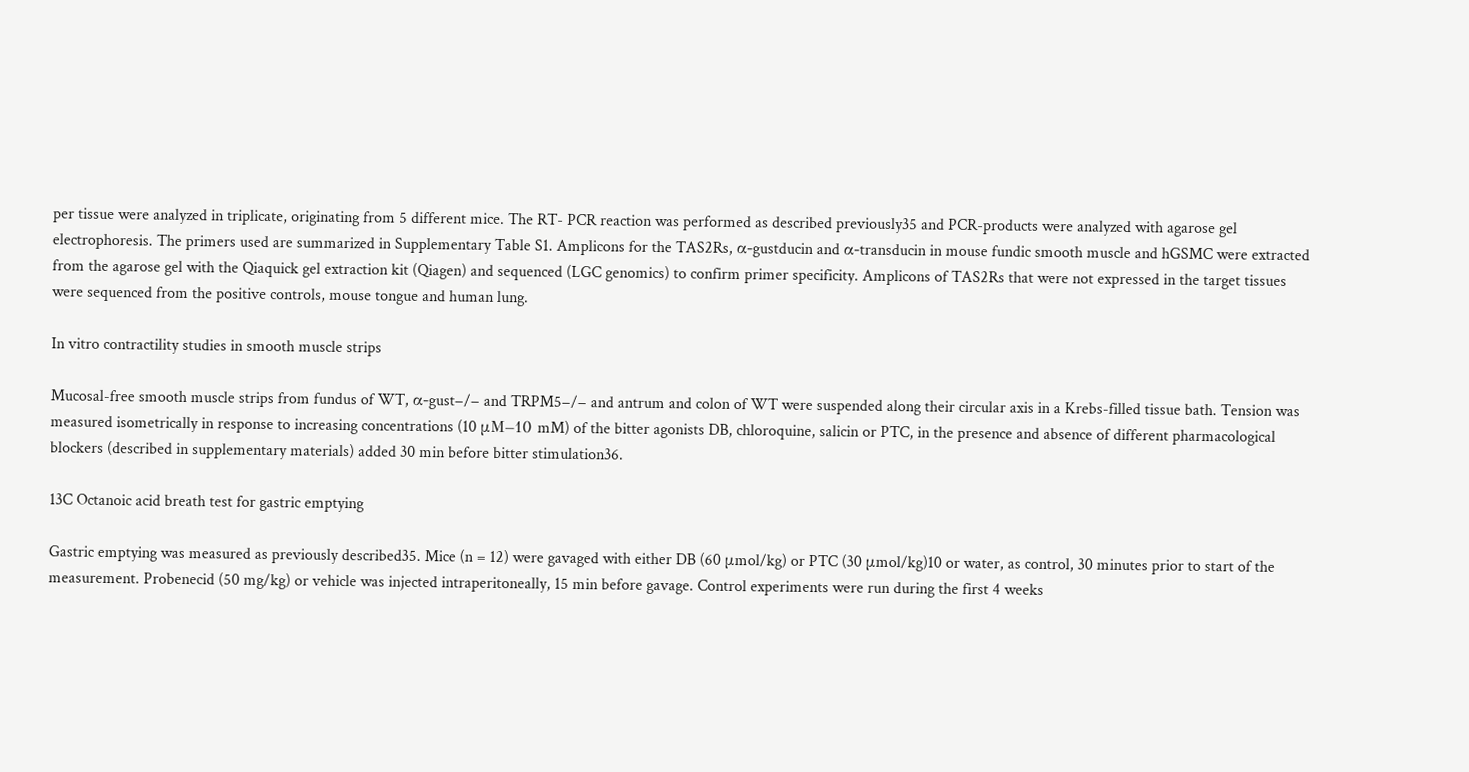per tissue were analyzed in triplicate, originating from 5 different mice. The RT- PCR reaction was performed as described previously35 and PCR-products were analyzed with agarose gel electrophoresis. The primers used are summarized in Supplementary Table S1. Amplicons for the TAS2Rs, α-gustducin and α-transducin in mouse fundic smooth muscle and hGSMC were extracted from the agarose gel with the Qiaquick gel extraction kit (Qiagen) and sequenced (LGC genomics) to confirm primer specificity. Amplicons of TAS2Rs that were not expressed in the target tissues were sequenced from the positive controls, mouse tongue and human lung.

In vitro contractility studies in smooth muscle strips

Mucosal-free smooth muscle strips from fundus of WT, α-gust−/− and TRPM5−/− and antrum and colon of WT were suspended along their circular axis in a Krebs-filled tissue bath. Tension was measured isometrically in response to increasing concentrations (10 μM–10 mM) of the bitter agonists DB, chloroquine, salicin or PTC, in the presence and absence of different pharmacological blockers (described in supplementary materials) added 30 min before bitter stimulation36.

13C Octanoic acid breath test for gastric emptying

Gastric emptying was measured as previously described35. Mice (n = 12) were gavaged with either DB (60 μmol/kg) or PTC (30 μmol/kg)10 or water, as control, 30 minutes prior to start of the measurement. Probenecid (50 mg/kg) or vehicle was injected intraperitoneally, 15 min before gavage. Control experiments were run during the first 4 weeks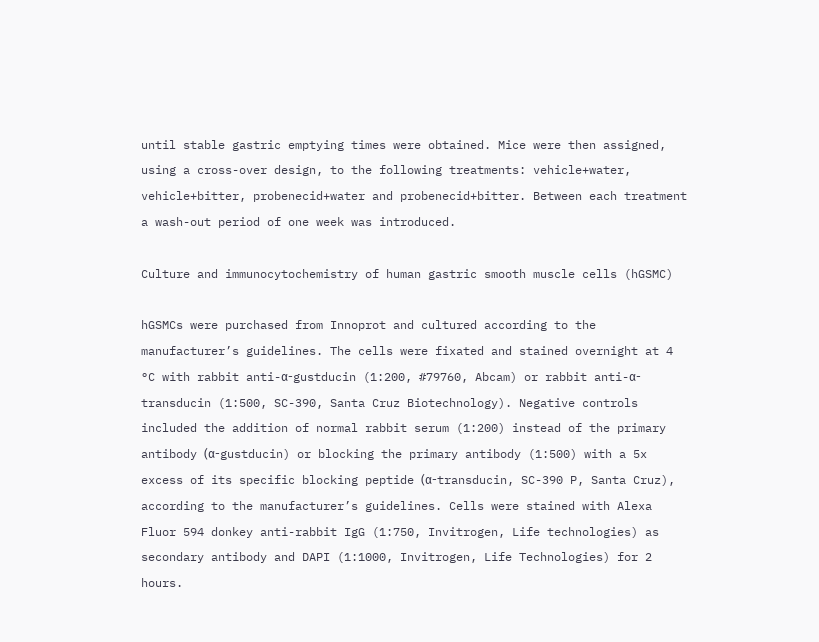until stable gastric emptying times were obtained. Mice were then assigned, using a cross-over design, to the following treatments: vehicle+water, vehicle+bitter, probenecid+water and probenecid+bitter. Between each treatment a wash-out period of one week was introduced.

Culture and immunocytochemistry of human gastric smooth muscle cells (hGSMC)

hGSMCs were purchased from Innoprot and cultured according to the manufacturer’s guidelines. The cells were fixated and stained overnight at 4 °C with rabbit anti-α-gustducin (1:200, #79760, Abcam) or rabbit anti-α-transducin (1:500, SC-390, Santa Cruz Biotechnology). Negative controls included the addition of normal rabbit serum (1:200) instead of the primary antibody (α-gustducin) or blocking the primary antibody (1:500) with a 5x excess of its specific blocking peptide (α-transducin, SC-390 P, Santa Cruz), according to the manufacturer’s guidelines. Cells were stained with Alexa Fluor 594 donkey anti-rabbit IgG (1:750, Invitrogen, Life technologies) as secondary antibody and DAPI (1:1000, Invitrogen, Life Technologies) for 2 hours.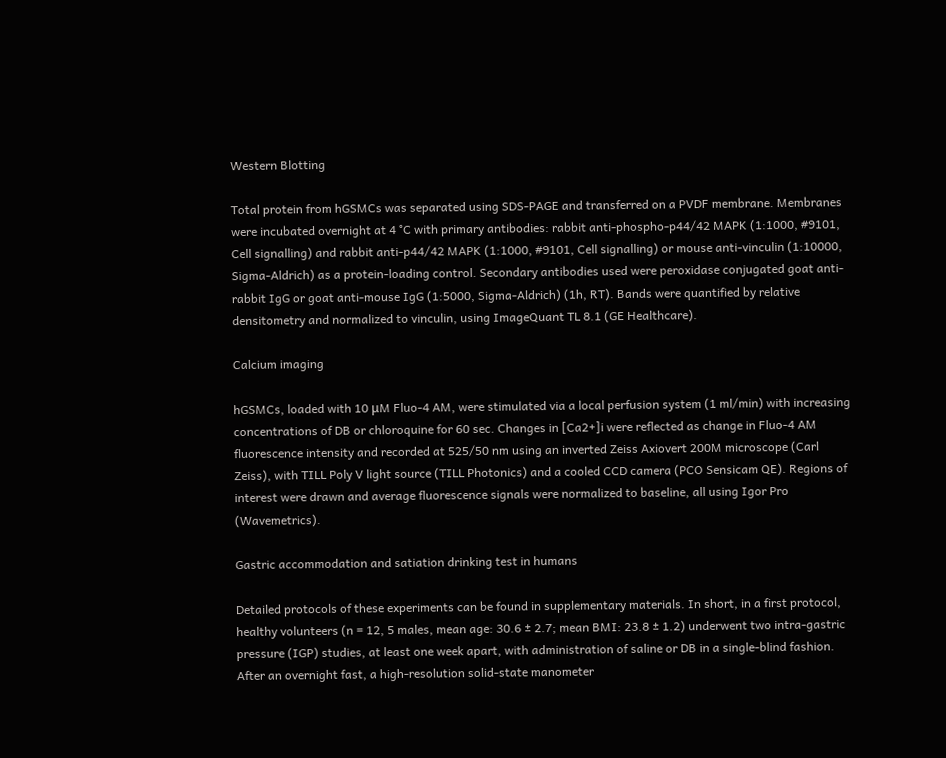Western Blotting

Total protein from hGSMCs was separated using SDS-PAGE and transferred on a PVDF membrane. Membranes were incubated overnight at 4 °C with primary antibodies: rabbit anti-phospho-p44/42 MAPK (1:1000, #9101, Cell signalling) and rabbit anti-p44/42 MAPK (1:1000, #9101, Cell signalling) or mouse anti-vinculin (1:10000, Sigma-Aldrich) as a protein-loading control. Secondary antibodies used were peroxidase conjugated goat anti-rabbit IgG or goat anti-mouse IgG (1:5000, Sigma-Aldrich) (1h, RT). Bands were quantified by relative densitometry and normalized to vinculin, using ImageQuant TL 8.1 (GE Healthcare).

Calcium imaging

hGSMCs, loaded with 10 μM Fluo-4 AM, were stimulated via a local perfusion system (1 ml/min) with increasing concentrations of DB or chloroquine for 60 sec. Changes in [Ca2+]i were reflected as change in Fluo-4 AM fluorescence intensity and recorded at 525/50 nm using an inverted Zeiss Axiovert 200M microscope (Carl Zeiss), with TILL Poly V light source (TILL Photonics) and a cooled CCD camera (PCO Sensicam QE). Regions of interest were drawn and average fluorescence signals were normalized to baseline, all using Igor Pro (Wavemetrics).

Gastric accommodation and satiation drinking test in humans

Detailed protocols of these experiments can be found in supplementary materials. In short, in a first protocol, healthy volunteers (n = 12, 5 males, mean age: 30.6 ± 2.7; mean BMI: 23.8 ± 1.2) underwent two intra-gastric pressure (IGP) studies, at least one week apart, with administration of saline or DB in a single-blind fashion. After an overnight fast, a high-resolution solid-state manometer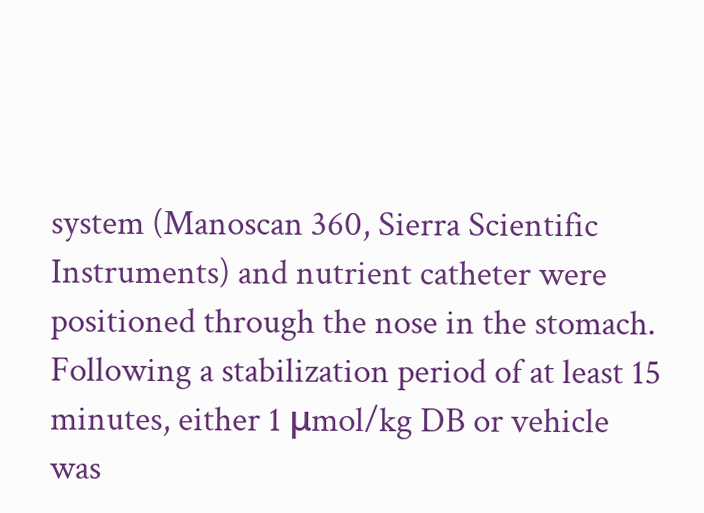system (Manoscan 360, Sierra Scientific Instruments) and nutrient catheter were positioned through the nose in the stomach. Following a stabilization period of at least 15 minutes, either 1 μmol/kg DB or vehicle was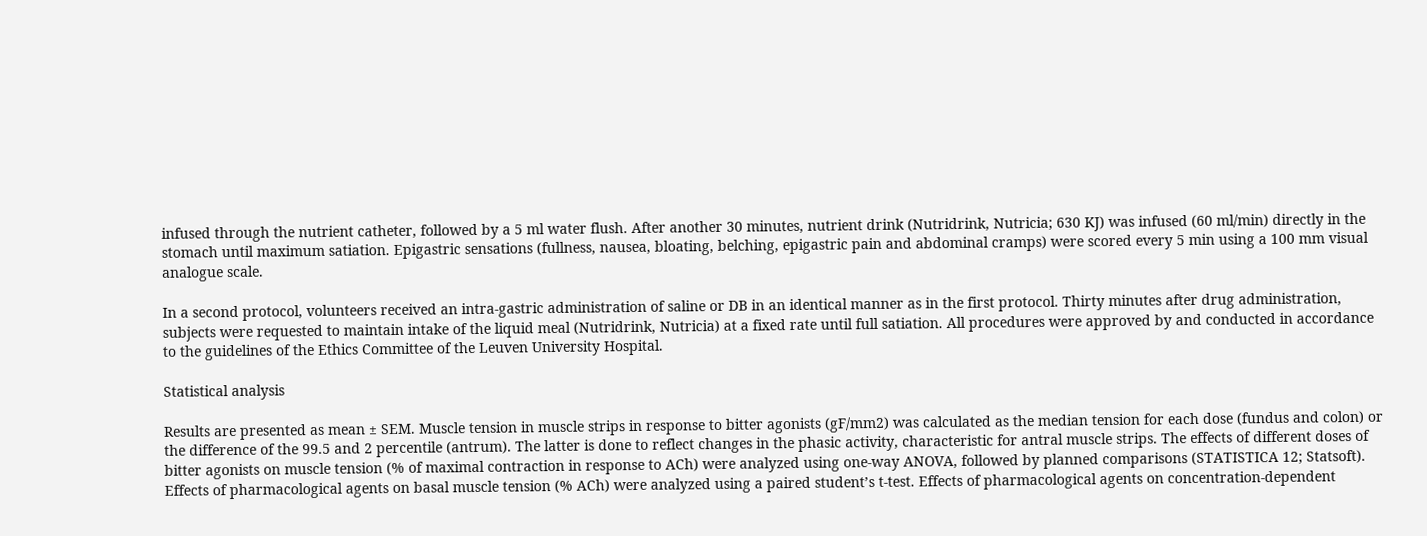infused through the nutrient catheter, followed by a 5 ml water flush. After another 30 minutes, nutrient drink (Nutridrink, Nutricia; 630 KJ) was infused (60 ml/min) directly in the stomach until maximum satiation. Epigastric sensations (fullness, nausea, bloating, belching, epigastric pain and abdominal cramps) were scored every 5 min using a 100 mm visual analogue scale.

In a second protocol, volunteers received an intra-gastric administration of saline or DB in an identical manner as in the first protocol. Thirty minutes after drug administration, subjects were requested to maintain intake of the liquid meal (Nutridrink, Nutricia) at a fixed rate until full satiation. All procedures were approved by and conducted in accordance to the guidelines of the Ethics Committee of the Leuven University Hospital.

Statistical analysis

Results are presented as mean ± SEM. Muscle tension in muscle strips in response to bitter agonists (gF/mm2) was calculated as the median tension for each dose (fundus and colon) or the difference of the 99.5 and 2 percentile (antrum). The latter is done to reflect changes in the phasic activity, characteristic for antral muscle strips. The effects of different doses of bitter agonists on muscle tension (% of maximal contraction in response to ACh) were analyzed using one-way ANOVA, followed by planned comparisons (STATISTICA 12; Statsoft). Effects of pharmacological agents on basal muscle tension (% ACh) were analyzed using a paired student’s t-test. Effects of pharmacological agents on concentration-dependent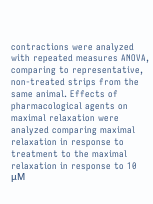contractions were analyzed with repeated measures ANOVA, comparing to representative, non-treated strips from the same animal. Effects of pharmacological agents on maximal relaxation were analyzed comparing maximal relaxation in response to treatment to the maximal relaxation in response to 10 μM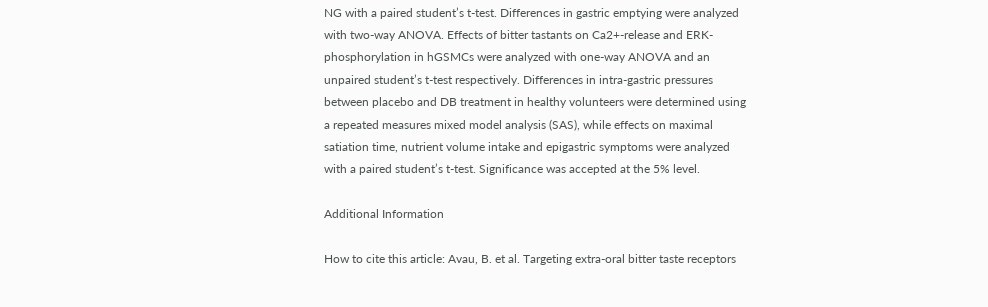NG with a paired student’s t-test. Differences in gastric emptying were analyzed with two-way ANOVA. Effects of bitter tastants on Ca2+-release and ERK-phosphorylation in hGSMCs were analyzed with one-way ANOVA and an unpaired student’s t-test respectively. Differences in intra-gastric pressures between placebo and DB treatment in healthy volunteers were determined using a repeated measures mixed model analysis (SAS), while effects on maximal satiation time, nutrient volume intake and epigastric symptoms were analyzed with a paired student’s t-test. Significance was accepted at the 5% level.

Additional Information

How to cite this article: Avau, B. et al. Targeting extra-oral bitter taste receptors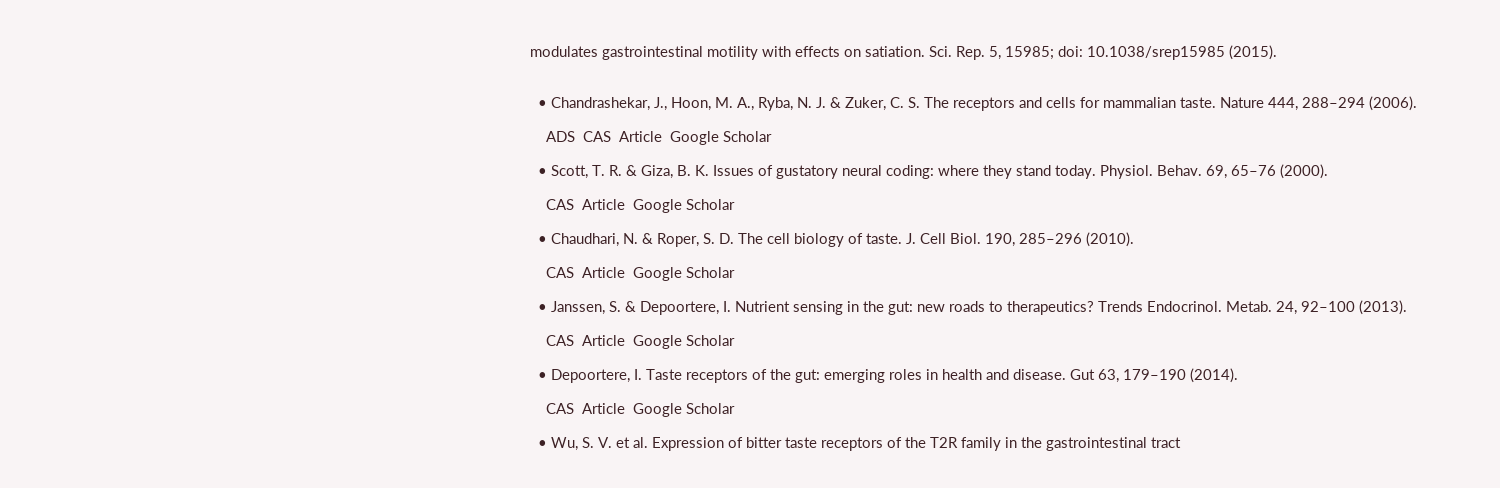modulates gastrointestinal motility with effects on satiation. Sci. Rep. 5, 15985; doi: 10.1038/srep15985 (2015).


  • Chandrashekar, J., Hoon, M. A., Ryba, N. J. & Zuker, C. S. The receptors and cells for mammalian taste. Nature 444, 288–294 (2006).

    ADS  CAS  Article  Google Scholar

  • Scott, T. R. & Giza, B. K. Issues of gustatory neural coding: where they stand today. Physiol. Behav. 69, 65–76 (2000).

    CAS  Article  Google Scholar

  • Chaudhari, N. & Roper, S. D. The cell biology of taste. J. Cell Biol. 190, 285–296 (2010).

    CAS  Article  Google Scholar

  • Janssen, S. & Depoortere, I. Nutrient sensing in the gut: new roads to therapeutics? Trends Endocrinol. Metab. 24, 92–100 (2013).

    CAS  Article  Google Scholar

  • Depoortere, I. Taste receptors of the gut: emerging roles in health and disease. Gut 63, 179–190 (2014).

    CAS  Article  Google Scholar

  • Wu, S. V. et al. Expression of bitter taste receptors of the T2R family in the gastrointestinal tract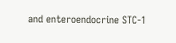and enteroendocrine STC-1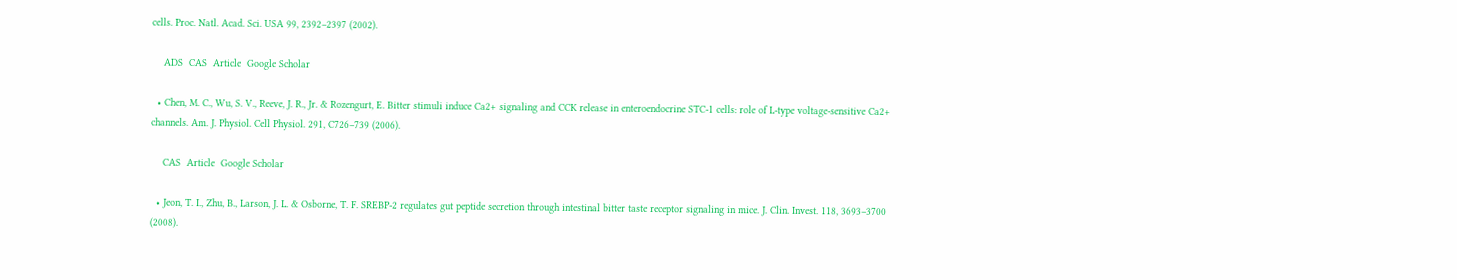cells. Proc. Natl. Acad. Sci. USA 99, 2392–2397 (2002).

    ADS  CAS  Article  Google Scholar

  • Chen, M. C., Wu, S. V., Reeve, J. R., Jr. & Rozengurt, E. Bitter stimuli induce Ca2+ signaling and CCK release in enteroendocrine STC-1 cells: role of L-type voltage-sensitive Ca2+ channels. Am. J. Physiol. Cell Physiol. 291, C726–739 (2006).

    CAS  Article  Google Scholar

  • Jeon, T. I., Zhu, B., Larson, J. L. & Osborne, T. F. SREBP-2 regulates gut peptide secretion through intestinal bitter taste receptor signaling in mice. J. Clin. Invest. 118, 3693–3700 (2008).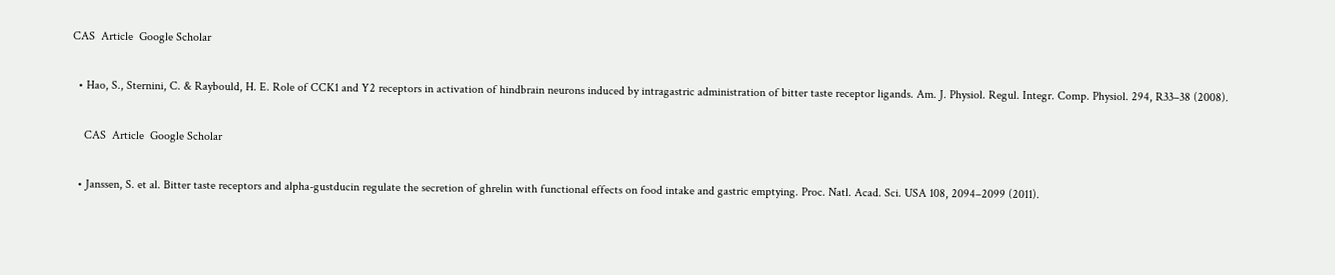CAS  Article  Google Scholar

  • Hao, S., Sternini, C. & Raybould, H. E. Role of CCK1 and Y2 receptors in activation of hindbrain neurons induced by intragastric administration of bitter taste receptor ligands. Am. J. Physiol. Regul. Integr. Comp. Physiol. 294, R33–38 (2008).

    CAS  Article  Google Scholar

  • Janssen, S. et al. Bitter taste receptors and alpha-gustducin regulate the secretion of ghrelin with functional effects on food intake and gastric emptying. Proc. Natl. Acad. Sci. USA 108, 2094–2099 (2011).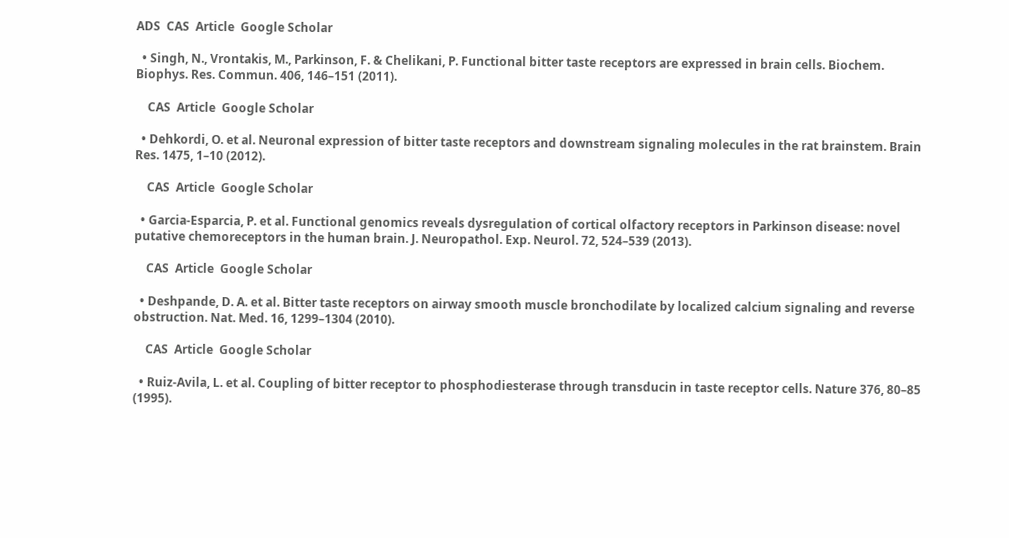ADS  CAS  Article  Google Scholar

  • Singh, N., Vrontakis, M., Parkinson, F. & Chelikani, P. Functional bitter taste receptors are expressed in brain cells. Biochem. Biophys. Res. Commun. 406, 146–151 (2011).

    CAS  Article  Google Scholar

  • Dehkordi, O. et al. Neuronal expression of bitter taste receptors and downstream signaling molecules in the rat brainstem. Brain Res. 1475, 1–10 (2012).

    CAS  Article  Google Scholar

  • Garcia-Esparcia, P. et al. Functional genomics reveals dysregulation of cortical olfactory receptors in Parkinson disease: novel putative chemoreceptors in the human brain. J. Neuropathol. Exp. Neurol. 72, 524–539 (2013).

    CAS  Article  Google Scholar

  • Deshpande, D. A. et al. Bitter taste receptors on airway smooth muscle bronchodilate by localized calcium signaling and reverse obstruction. Nat. Med. 16, 1299–1304 (2010).

    CAS  Article  Google Scholar

  • Ruiz-Avila, L. et al. Coupling of bitter receptor to phosphodiesterase through transducin in taste receptor cells. Nature 376, 80–85 (1995).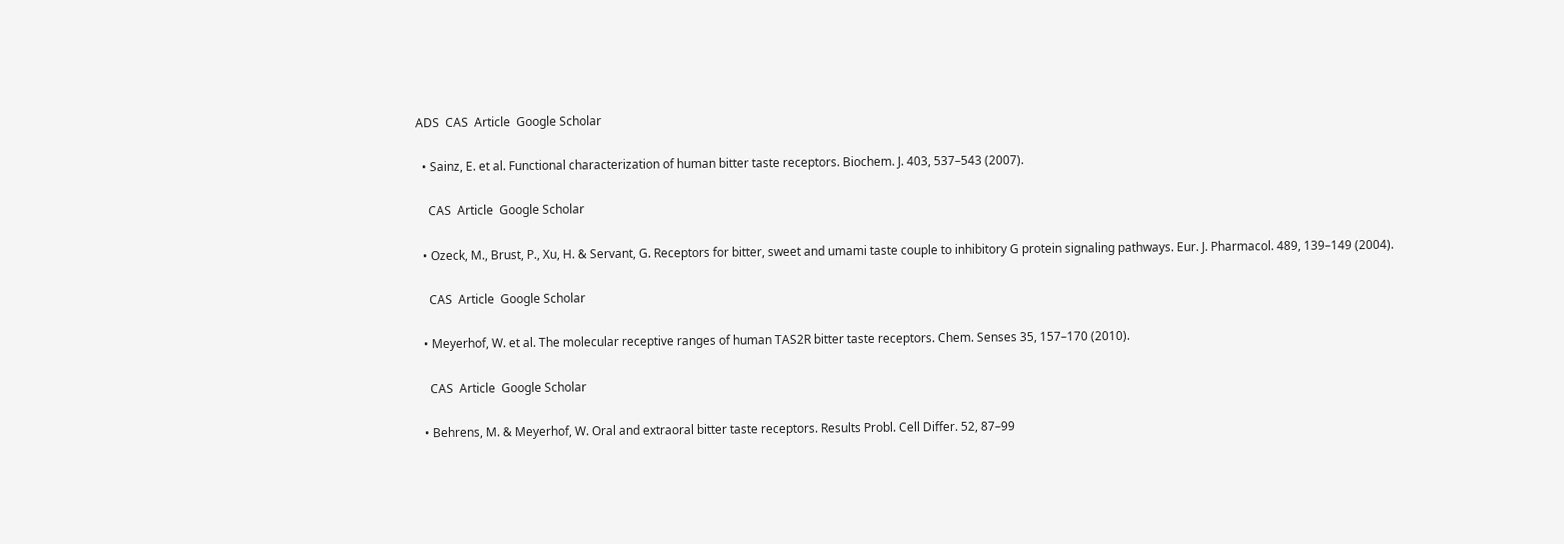ADS  CAS  Article  Google Scholar

  • Sainz, E. et al. Functional characterization of human bitter taste receptors. Biochem. J. 403, 537–543 (2007).

    CAS  Article  Google Scholar

  • Ozeck, M., Brust, P., Xu, H. & Servant, G. Receptors for bitter, sweet and umami taste couple to inhibitory G protein signaling pathways. Eur. J. Pharmacol. 489, 139–149 (2004).

    CAS  Article  Google Scholar

  • Meyerhof, W. et al. The molecular receptive ranges of human TAS2R bitter taste receptors. Chem. Senses 35, 157–170 (2010).

    CAS  Article  Google Scholar

  • Behrens, M. & Meyerhof, W. Oral and extraoral bitter taste receptors. Results Probl. Cell Differ. 52, 87–99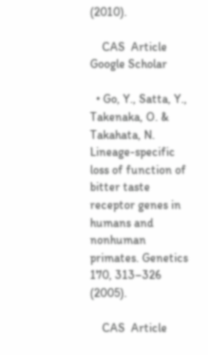(2010).

    CAS  Article  Google Scholar

  • Go, Y., Satta, Y., Takenaka, O. & Takahata, N. Lineage-specific loss of function of bitter taste receptor genes in humans and nonhuman primates. Genetics 170, 313–326 (2005).

    CAS  Article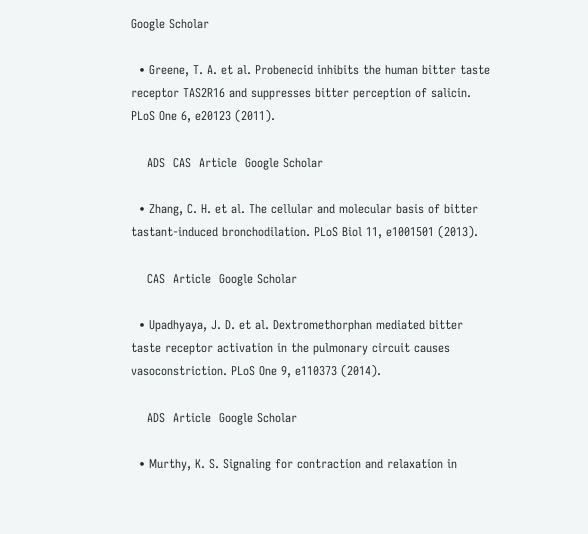Google Scholar

  • Greene, T. A. et al. Probenecid inhibits the human bitter taste receptor TAS2R16 and suppresses bitter perception of salicin. PLoS One 6, e20123 (2011).

    ADS  CAS  Article  Google Scholar

  • Zhang, C. H. et al. The cellular and molecular basis of bitter tastant-induced bronchodilation. PLoS Biol 11, e1001501 (2013).

    CAS  Article  Google Scholar

  • Upadhyaya, J. D. et al. Dextromethorphan mediated bitter taste receptor activation in the pulmonary circuit causes vasoconstriction. PLoS One 9, e110373 (2014).

    ADS  Article  Google Scholar

  • Murthy, K. S. Signaling for contraction and relaxation in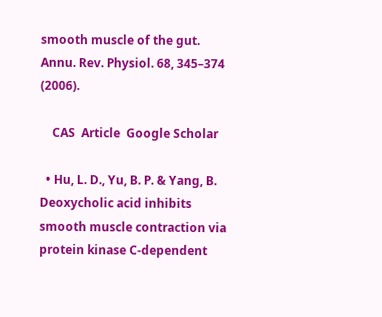smooth muscle of the gut. Annu. Rev. Physiol. 68, 345–374 (2006).

    CAS  Article  Google Scholar

  • Hu, L. D., Yu, B. P. & Yang, B. Deoxycholic acid inhibits smooth muscle contraction via protein kinase C-dependent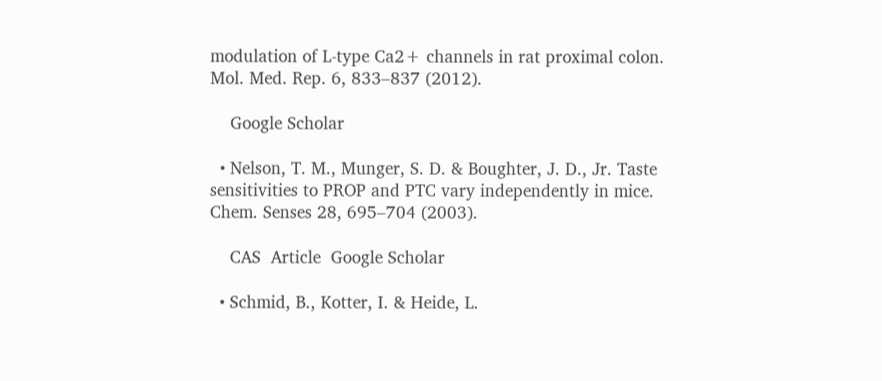modulation of L-type Ca2+ channels in rat proximal colon. Mol. Med. Rep. 6, 833–837 (2012).

    Google Scholar

  • Nelson, T. M., Munger, S. D. & Boughter, J. D., Jr. Taste sensitivities to PROP and PTC vary independently in mice. Chem. Senses 28, 695–704 (2003).

    CAS  Article  Google Scholar

  • Schmid, B., Kotter, I. & Heide, L.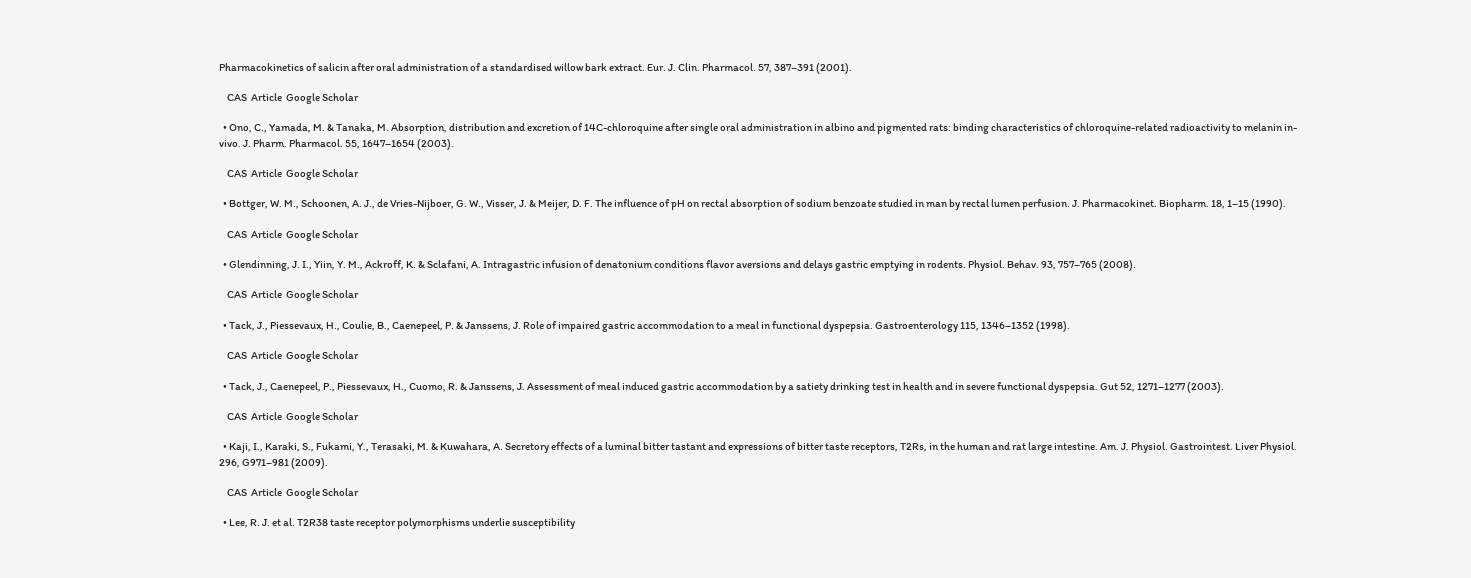Pharmacokinetics of salicin after oral administration of a standardised willow bark extract. Eur. J. Clin. Pharmacol. 57, 387–391 (2001).

    CAS  Article  Google Scholar

  • Ono, C., Yamada, M. & Tanaka, M. Absorption, distribution and excretion of 14C-chloroquine after single oral administration in albino and pigmented rats: binding characteristics of chloroquine-related radioactivity to melanin in-vivo. J. Pharm. Pharmacol. 55, 1647–1654 (2003).

    CAS  Article  Google Scholar

  • Bottger, W. M., Schoonen, A. J., de Vries-Nijboer, G. W., Visser, J. & Meijer, D. F. The influence of pH on rectal absorption of sodium benzoate studied in man by rectal lumen perfusion. J. Pharmacokinet. Biopharm. 18, 1–15 (1990).

    CAS  Article  Google Scholar

  • Glendinning, J. I., Yiin, Y. M., Ackroff, K. & Sclafani, A. Intragastric infusion of denatonium conditions flavor aversions and delays gastric emptying in rodents. Physiol. Behav. 93, 757–765 (2008).

    CAS  Article  Google Scholar

  • Tack, J., Piessevaux, H., Coulie, B., Caenepeel, P. & Janssens, J. Role of impaired gastric accommodation to a meal in functional dyspepsia. Gastroenterology 115, 1346–1352 (1998).

    CAS  Article  Google Scholar

  • Tack, J., Caenepeel, P., Piessevaux, H., Cuomo, R. & Janssens, J. Assessment of meal induced gastric accommodation by a satiety drinking test in health and in severe functional dyspepsia. Gut 52, 1271–1277 (2003).

    CAS  Article  Google Scholar

  • Kaji, I., Karaki, S., Fukami, Y., Terasaki, M. & Kuwahara, A. Secretory effects of a luminal bitter tastant and expressions of bitter taste receptors, T2Rs, in the human and rat large intestine. Am. J. Physiol. Gastrointest. Liver Physiol. 296, G971–981 (2009).

    CAS  Article  Google Scholar

  • Lee, R. J. et al. T2R38 taste receptor polymorphisms underlie susceptibility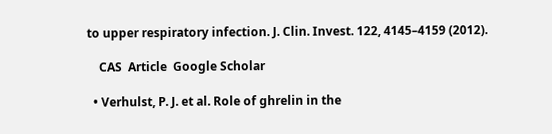to upper respiratory infection. J. Clin. Invest. 122, 4145–4159 (2012).

    CAS  Article  Google Scholar

  • Verhulst, P. J. et al. Role of ghrelin in the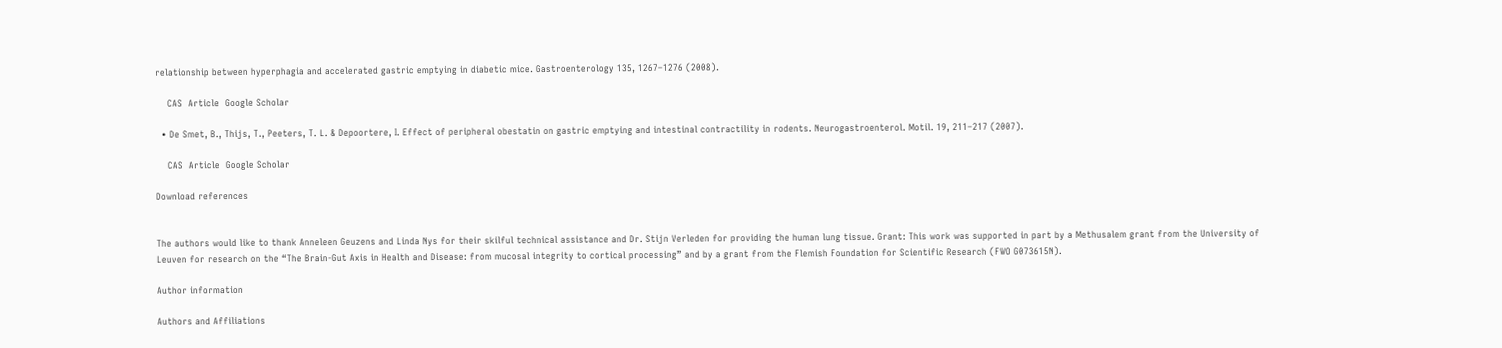relationship between hyperphagia and accelerated gastric emptying in diabetic mice. Gastroenterology 135, 1267–1276 (2008).

    CAS  Article  Google Scholar

  • De Smet, B., Thijs, T., Peeters, T. L. & Depoortere, I. Effect of peripheral obestatin on gastric emptying and intestinal contractility in rodents. Neurogastroenterol. Motil. 19, 211–217 (2007).

    CAS  Article  Google Scholar

Download references


The authors would like to thank Anneleen Geuzens and Linda Nys for their skilful technical assistance and Dr. Stijn Verleden for providing the human lung tissue. Grant: This work was supported in part by a Methusalem grant from the University of Leuven for research on the “The Brain-Gut Axis in Health and Disease: from mucosal integrity to cortical processing” and by a grant from the Flemish Foundation for Scientific Research (FWO G073615N).

Author information

Authors and Affiliations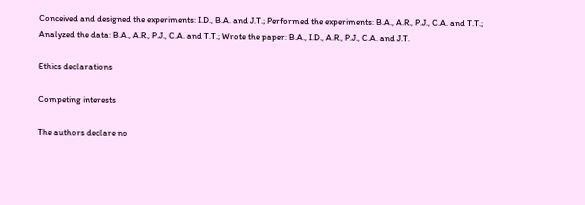Conceived and designed the experiments: I.D., B.A. and J.T.; Performed the experiments: B.A., A.R., P.J., C.A. and T.T.; Analyzed the data: B.A., A.R., P.J., C.A. and T.T.; Wrote the paper: B.A., I.D., A.R., P.J., C.A. and J.T.

Ethics declarations

Competing interests

The authors declare no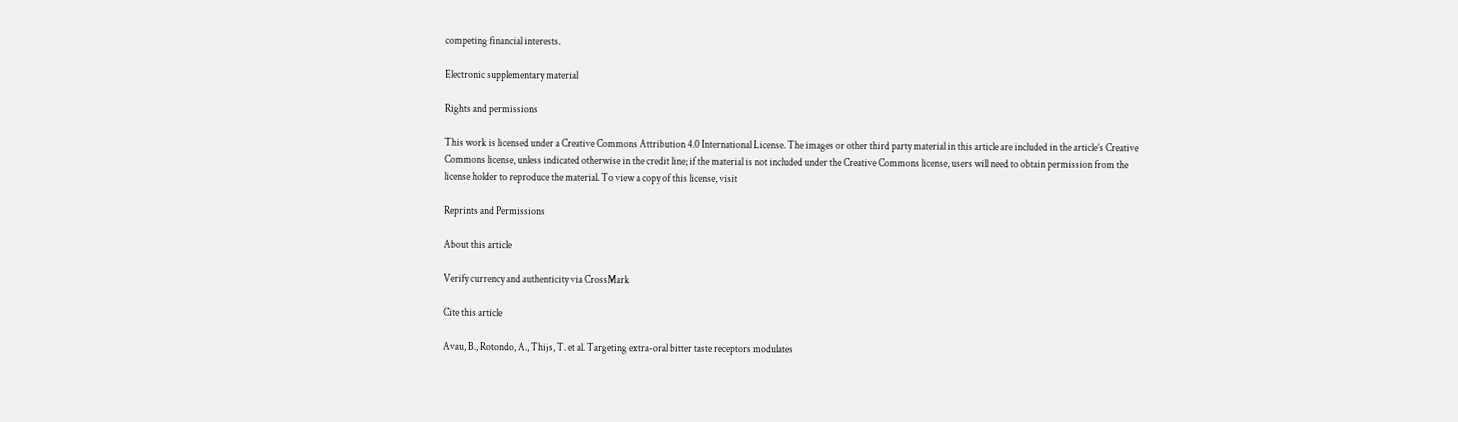competing financial interests.

Electronic supplementary material

Rights and permissions

This work is licensed under a Creative Commons Attribution 4.0 International License. The images or other third party material in this article are included in the article’s Creative Commons license, unless indicated otherwise in the credit line; if the material is not included under the Creative Commons license, users will need to obtain permission from the license holder to reproduce the material. To view a copy of this license, visit

Reprints and Permissions

About this article

Verify currency and authenticity via CrossMark

Cite this article

Avau, B., Rotondo, A., Thijs, T. et al. Targeting extra-oral bitter taste receptors modulates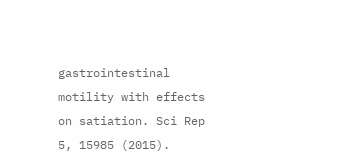gastrointestinal motility with effects on satiation. Sci Rep 5, 15985 (2015).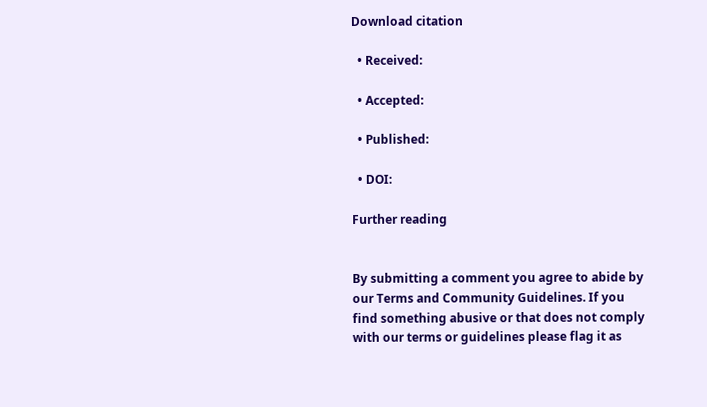Download citation

  • Received:

  • Accepted:

  • Published:

  • DOI:

Further reading


By submitting a comment you agree to abide by our Terms and Community Guidelines. If you find something abusive or that does not comply with our terms or guidelines please flag it as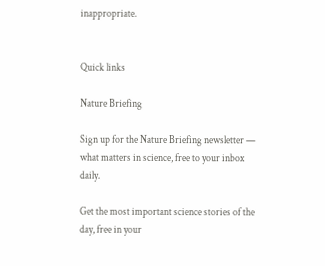inappropriate.


Quick links

Nature Briefing

Sign up for the Nature Briefing newsletter — what matters in science, free to your inbox daily.

Get the most important science stories of the day, free in your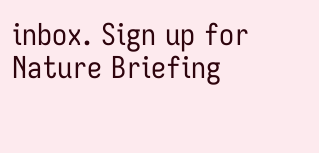inbox. Sign up for Nature Briefing